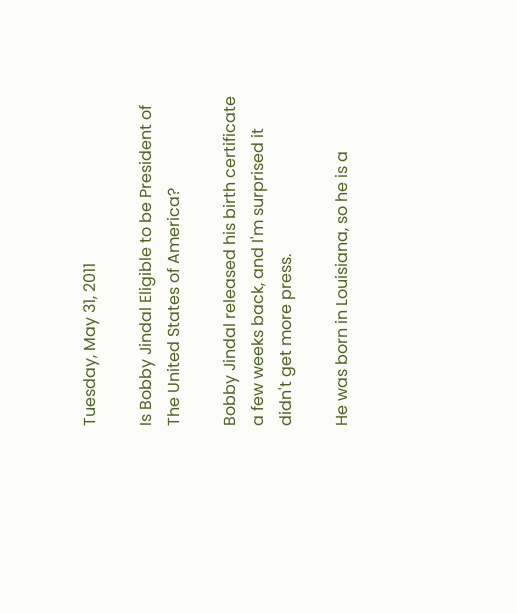Tuesday, May 31, 2011

Is Bobby Jindal Eligible to be President of The United States of America?

Bobby Jindal released his birth certificate a few weeks back, and I'm surprised it didn't get more press.

He was born in Louisiana, so he is a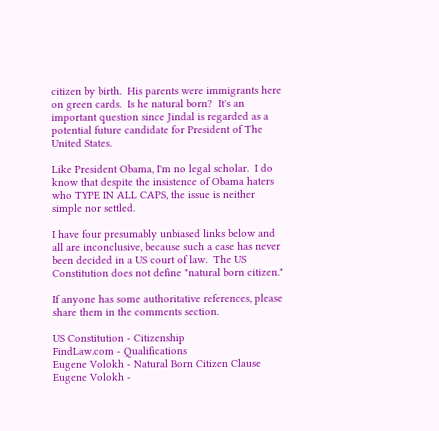citizen by birth.  His parents were immigrants here on green cards.  Is he natural born?  It's an important question since Jindal is regarded as a potential future candidate for President of The United States.

Like President Obama, I'm no legal scholar.  I do know that despite the insistence of Obama haters who TYPE IN ALL CAPS, the issue is neither simple nor settled.

I have four presumably unbiased links below and all are inconclusive, because such a case has never been decided in a US court of law.  The US Constitution does not define "natural born citizen."

If anyone has some authoritative references, please share them in the comments section.

US Constitution - Citizenship
FindLaw.com - Qualifications
Eugene Volokh - Natural Born Citizen Clause
Eugene Volokh -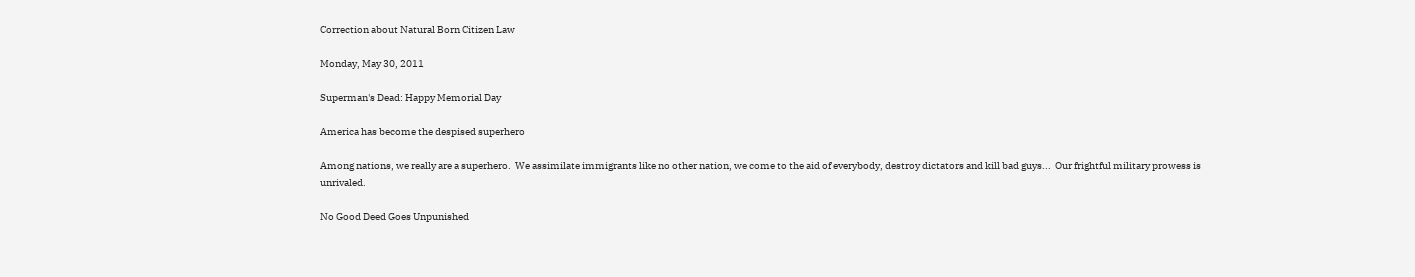Correction about Natural Born Citizen Law

Monday, May 30, 2011

Superman's Dead: Happy Memorial Day

America has become the despised superhero

Among nations, we really are a superhero.  We assimilate immigrants like no other nation, we come to the aid of everybody, destroy dictators and kill bad guys...  Our frightful military prowess is unrivaled.

No Good Deed Goes Unpunished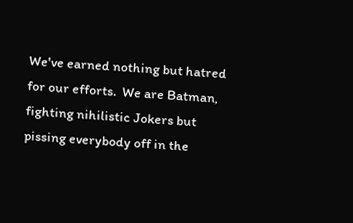We've earned nothing but hatred for our efforts.  We are Batman, fighting nihilistic Jokers but pissing everybody off in the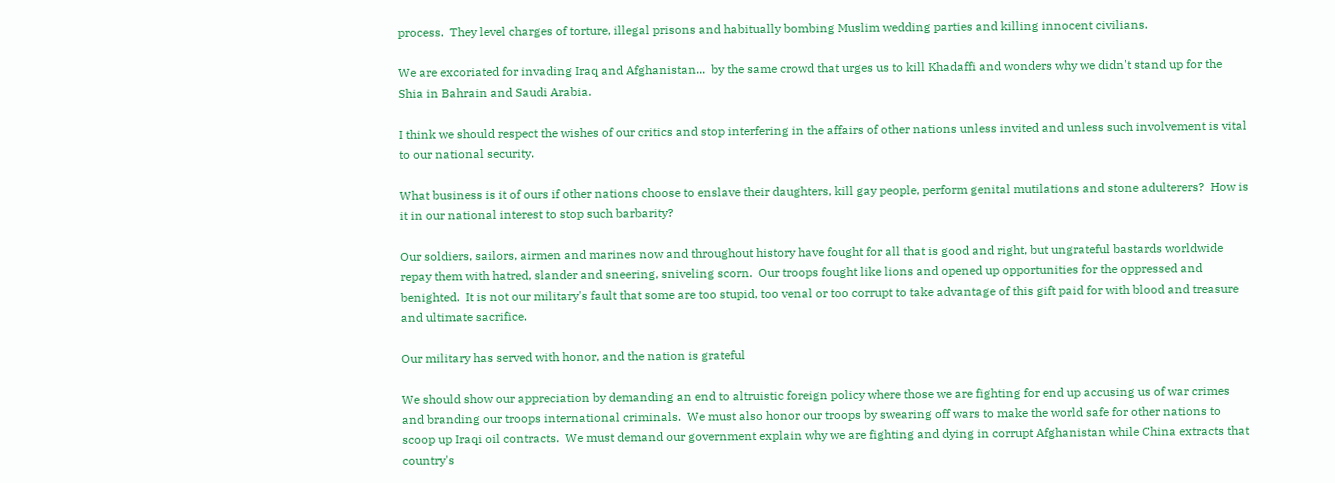process.  They level charges of torture, illegal prisons and habitually bombing Muslim wedding parties and killing innocent civilians.

We are excoriated for invading Iraq and Afghanistan...  by the same crowd that urges us to kill Khadaffi and wonders why we didn't stand up for the Shia in Bahrain and Saudi Arabia.

I think we should respect the wishes of our critics and stop interfering in the affairs of other nations unless invited and unless such involvement is vital to our national security.

What business is it of ours if other nations choose to enslave their daughters, kill gay people, perform genital mutilations and stone adulterers?  How is it in our national interest to stop such barbarity?

Our soldiers, sailors, airmen and marines now and throughout history have fought for all that is good and right, but ungrateful bastards worldwide repay them with hatred, slander and sneering, sniveling scorn.  Our troops fought like lions and opened up opportunities for the oppressed and benighted.  It is not our military's fault that some are too stupid, too venal or too corrupt to take advantage of this gift paid for with blood and treasure and ultimate sacrifice.

Our military has served with honor, and the nation is grateful

We should show our appreciation by demanding an end to altruistic foreign policy where those we are fighting for end up accusing us of war crimes and branding our troops international criminals.  We must also honor our troops by swearing off wars to make the world safe for other nations to scoop up Iraqi oil contracts.  We must demand our government explain why we are fighting and dying in corrupt Afghanistan while China extracts that country's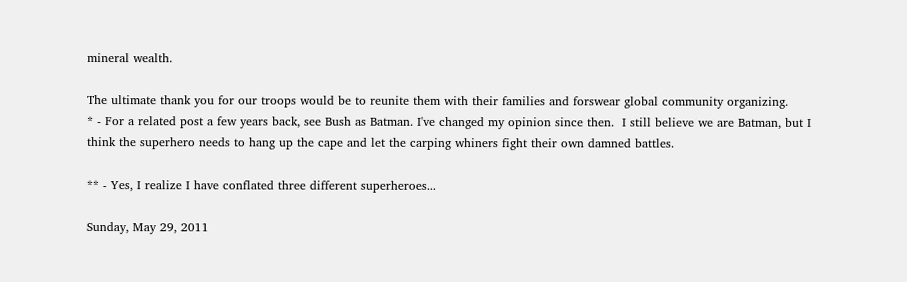mineral wealth.

The ultimate thank you for our troops would be to reunite them with their families and forswear global community organizing.
* - For a related post a few years back, see Bush as Batman. I've changed my opinion since then.  I still believe we are Batman, but I think the superhero needs to hang up the cape and let the carping whiners fight their own damned battles.

** - Yes, I realize I have conflated three different superheroes...

Sunday, May 29, 2011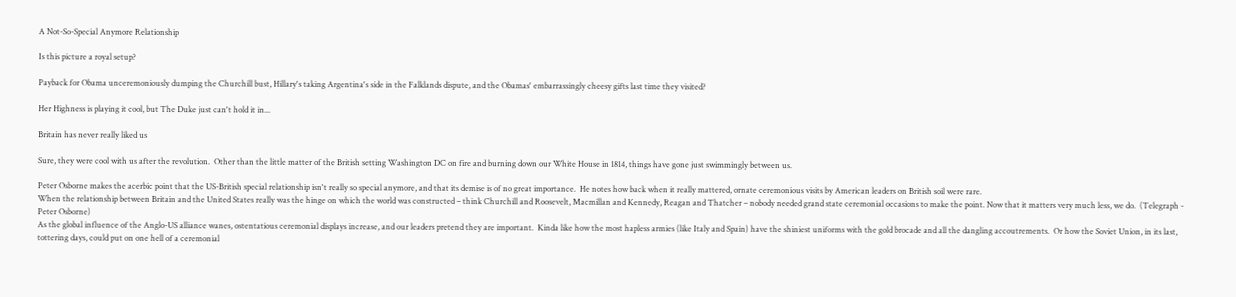A Not-So-Special Anymore Relationship

Is this picture a royal setup?

Payback for Obama unceremoniously dumping the Churchill bust, Hillary's taking Argentina's side in the Falklands dispute, and the Obamas' embarrassingly cheesy gifts last time they visited?

Her Highness is playing it cool, but The Duke just can't hold it in...

Britain has never really liked us

Sure, they were cool with us after the revolution.  Other than the little matter of the British setting Washington DC on fire and burning down our White House in 1814, things have gone just swimmingly between us.

Peter Osborne makes the acerbic point that the US-British special relationship isn't really so special anymore, and that its demise is of no great importance.  He notes how back when it really mattered, ornate ceremonious visits by American leaders on British soil were rare.
When the relationship between Britain and the United States really was the hinge on which the world was constructed – think Churchill and Roosevelt, Macmillan and Kennedy, Reagan and Thatcher – nobody needed grand state ceremonial occasions to make the point. Now that it matters very much less, we do.  (Telegraph - Peter Osborne)
As the global influence of the Anglo-US alliance wanes, ostentatious ceremonial displays increase, and our leaders pretend they are important.  Kinda like how the most hapless armies (like Italy and Spain) have the shiniest uniforms with the gold brocade and all the dangling accoutrements.  Or how the Soviet Union, in its last, tottering days, could put on one hell of a ceremonial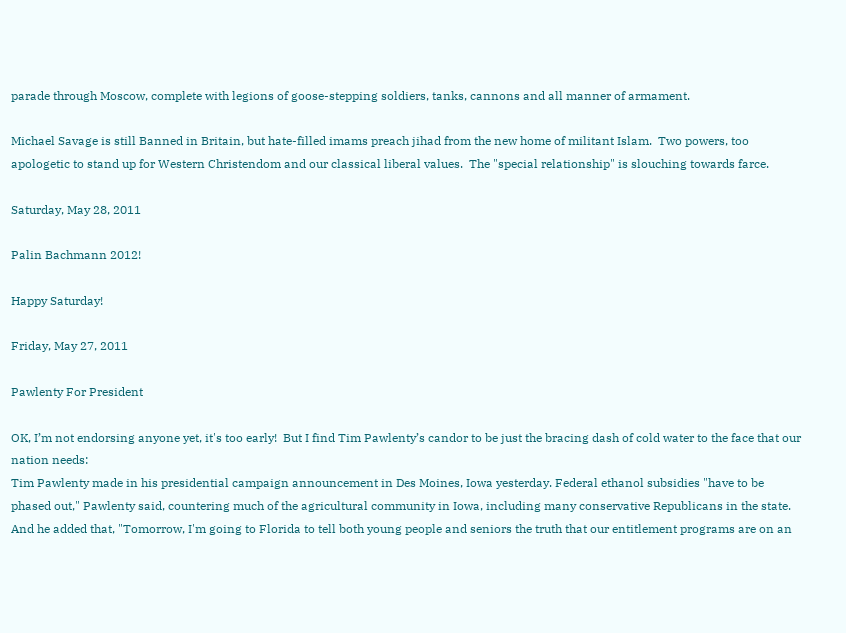parade through Moscow, complete with legions of goose-stepping soldiers, tanks, cannons and all manner of armament.

Michael Savage is still Banned in Britain, but hate-filled imams preach jihad from the new home of militant Islam.  Two powers, too apologetic to stand up for Western Christendom and our classical liberal values.  The "special relationship" is slouching towards farce.

Saturday, May 28, 2011

Palin Bachmann 2012!

Happy Saturday!

Friday, May 27, 2011

Pawlenty For President

OK, I’m not endorsing anyone yet, it's too early!  But I find Tim Pawlenty’s candor to be just the bracing dash of cold water to the face that our nation needs:
Tim Pawlenty made in his presidential campaign announcement in Des Moines, Iowa yesterday. Federal ethanol subsidies "have to be phased out," Pawlenty said, countering much of the agricultural community in Iowa, including many conservative Republicans in the state.
And he added that, "Tomorrow, I'm going to Florida to tell both young people and seniors the truth that our entitlement programs are on an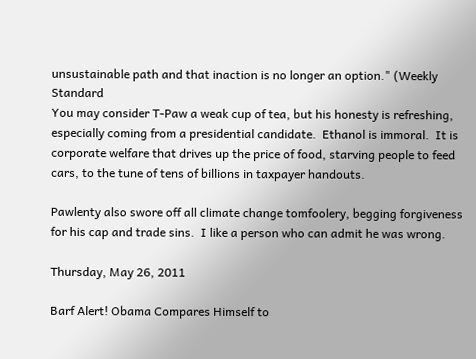unsustainable path and that inaction is no longer an option." (Weekly Standard
You may consider T-Paw a weak cup of tea, but his honesty is refreshing, especially coming from a presidential candidate.  Ethanol is immoral.  It is corporate welfare that drives up the price of food, starving people to feed cars, to the tune of tens of billions in taxpayer handouts.

Pawlenty also swore off all climate change tomfoolery, begging forgiveness for his cap and trade sins.  I like a person who can admit he was wrong.

Thursday, May 26, 2011

Barf Alert! Obama Compares Himself to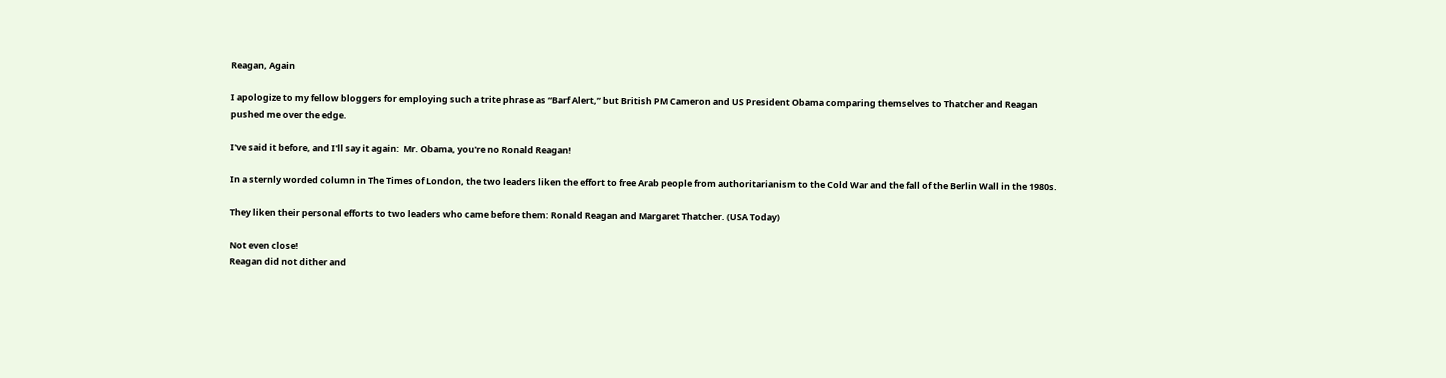Reagan, Again

I apologize to my fellow bloggers for employing such a trite phrase as “Barf Alert,” but British PM Cameron and US President Obama comparing themselves to Thatcher and Reagan pushed me over the edge.

I've said it before, and I'll say it again:  Mr. Obama, you're no Ronald Reagan!

In a sternly worded column in The Times of London, the two leaders liken the effort to free Arab people from authoritarianism to the Cold War and the fall of the Berlin Wall in the 1980s.

They liken their personal efforts to two leaders who came before them: Ronald Reagan and Margaret Thatcher. (USA Today)

Not even close!
Reagan did not dither and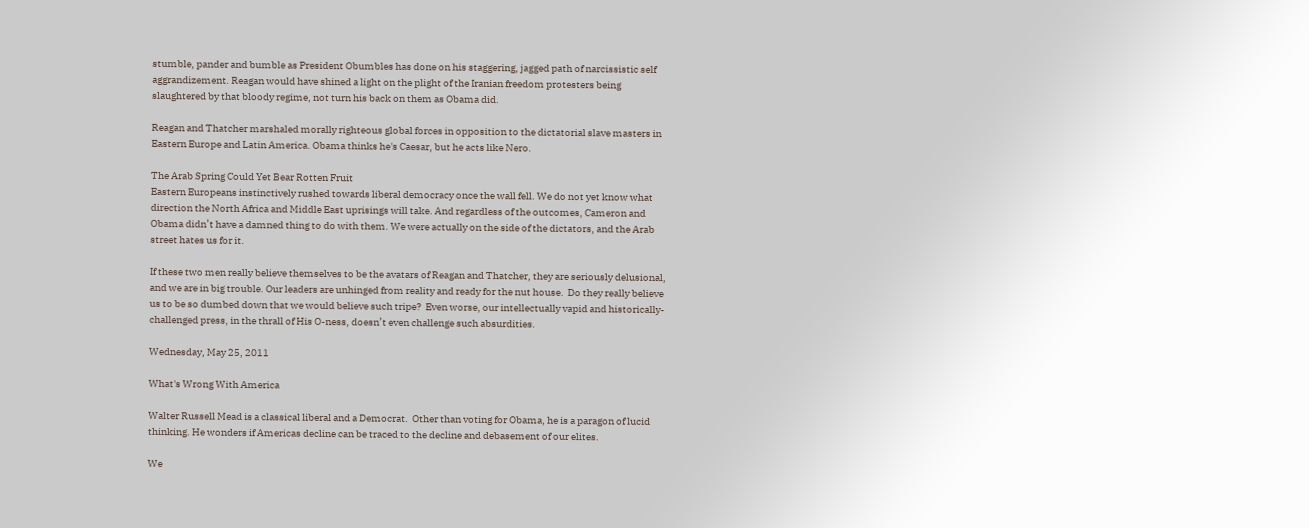stumble, pander and bumble as President Obumbles has done on his staggering, jagged path of narcissistic self aggrandizement. Reagan would have shined a light on the plight of the Iranian freedom protesters being slaughtered by that bloody regime, not turn his back on them as Obama did.

Reagan and Thatcher marshaled morally righteous global forces in opposition to the dictatorial slave masters in Eastern Europe and Latin America. Obama thinks he's Caesar, but he acts like Nero.

The Arab Spring Could Yet Bear Rotten Fruit
Eastern Europeans instinctively rushed towards liberal democracy once the wall fell. We do not yet know what direction the North Africa and Middle East uprisings will take. And regardless of the outcomes, Cameron and Obama didn’t have a damned thing to do with them. We were actually on the side of the dictators, and the Arab street hates us for it.

If these two men really believe themselves to be the avatars of Reagan and Thatcher, they are seriously delusional,  and we are in big trouble. Our leaders are unhinged from reality and ready for the nut house.  Do they really believe us to be so dumbed down that we would believe such tripe?  Even worse, our intellectually vapid and historically-challenged press, in the thrall of His O-ness, doesn’t even challenge such absurdities.

Wednesday, May 25, 2011

What's Wrong With America

Walter Russell Mead is a classical liberal and a Democrat.  Other than voting for Obama, he is a paragon of lucid thinking. He wonders if Americas decline can be traced to the decline and debasement of our elites.

We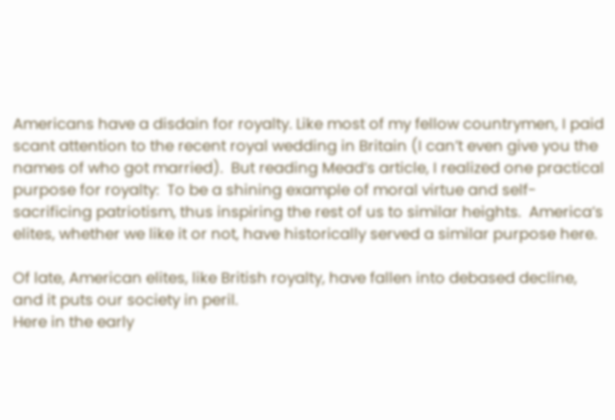Americans have a disdain for royalty. Like most of my fellow countrymen, I paid scant attention to the recent royal wedding in Britain (I can’t even give you the names of who got married).  But reading Mead’s article, I realized one practical purpose for royalty:  To be a shining example of moral virtue and self-sacrificing patriotism, thus inspiring the rest of us to similar heights.  America’s elites, whether we like it or not, have historically served a similar purpose here.

Of late, American elites, like British royalty, have fallen into debased decline, and it puts our society in peril.
Here in the early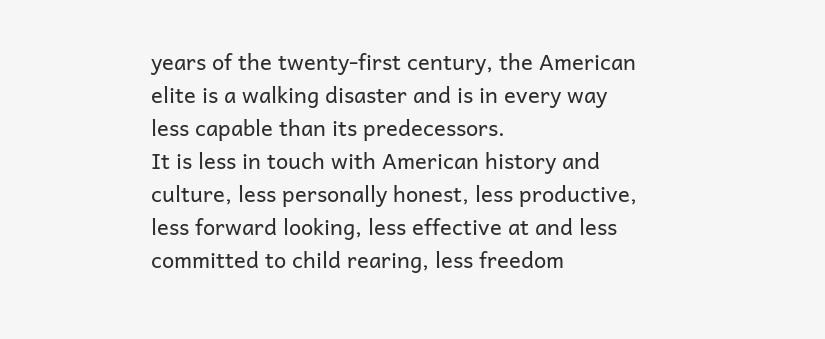years of the twenty-first century, the American elite is a walking disaster and is in every way less capable than its predecessors.
It is less in touch with American history and culture, less personally honest, less productive, less forward looking, less effective at and less committed to child rearing, less freedom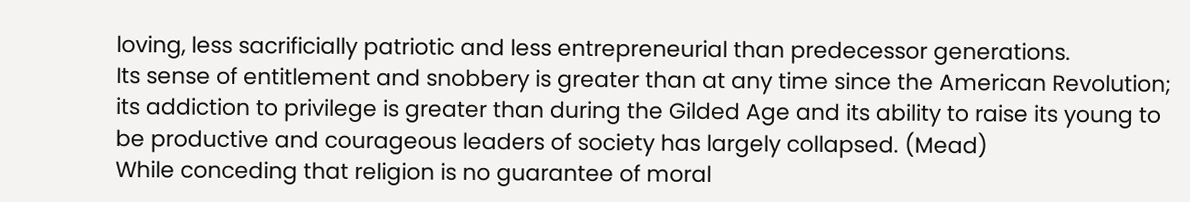loving, less sacrificially patriotic and less entrepreneurial than predecessor generations.
Its sense of entitlement and snobbery is greater than at any time since the American Revolution; its addiction to privilege is greater than during the Gilded Age and its ability to raise its young to be productive and courageous leaders of society has largely collapsed. (Mead)
While conceding that religion is no guarantee of moral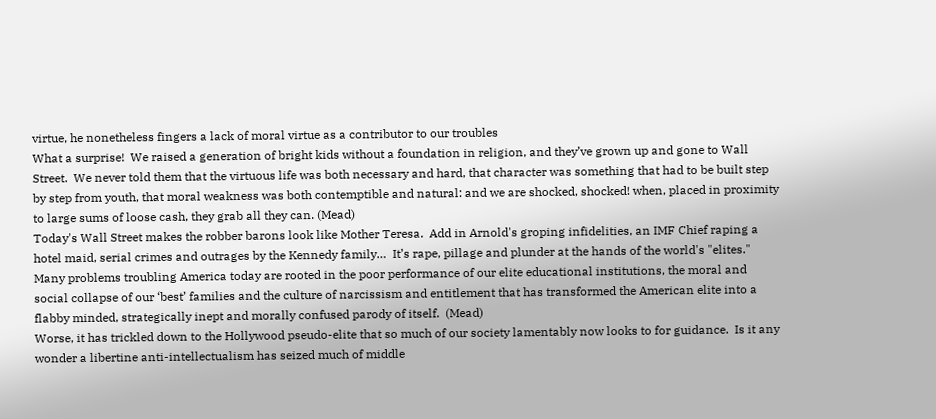virtue, he nonetheless fingers a lack of moral virtue as a contributor to our troubles
What a surprise!  We raised a generation of bright kids without a foundation in religion, and they’ve grown up and gone to Wall Street.  We never told them that the virtuous life was both necessary and hard, that character was something that had to be built step by step from youth, that moral weakness was both contemptible and natural: and we are shocked, shocked! when, placed in proximity to large sums of loose cash, they grab all they can. (Mead)
Today's Wall Street makes the robber barons look like Mother Teresa.  Add in Arnold's groping infidelities, an IMF Chief raping a hotel maid, serial crimes and outrages by the Kennedy family…  It’s rape, pillage and plunder at the hands of the world's "elites."
Many problems troubling America today are rooted in the poor performance of our elite educational institutions, the moral and social collapse of our ‘best’ families and the culture of narcissism and entitlement that has transformed the American elite into a flabby minded, strategically inept and morally confused parody of itself.  (Mead)
Worse, it has trickled down to the Hollywood pseudo-elite that so much of our society lamentably now looks to for guidance.  Is it any wonder a libertine anti-intellectualism has seized much of middle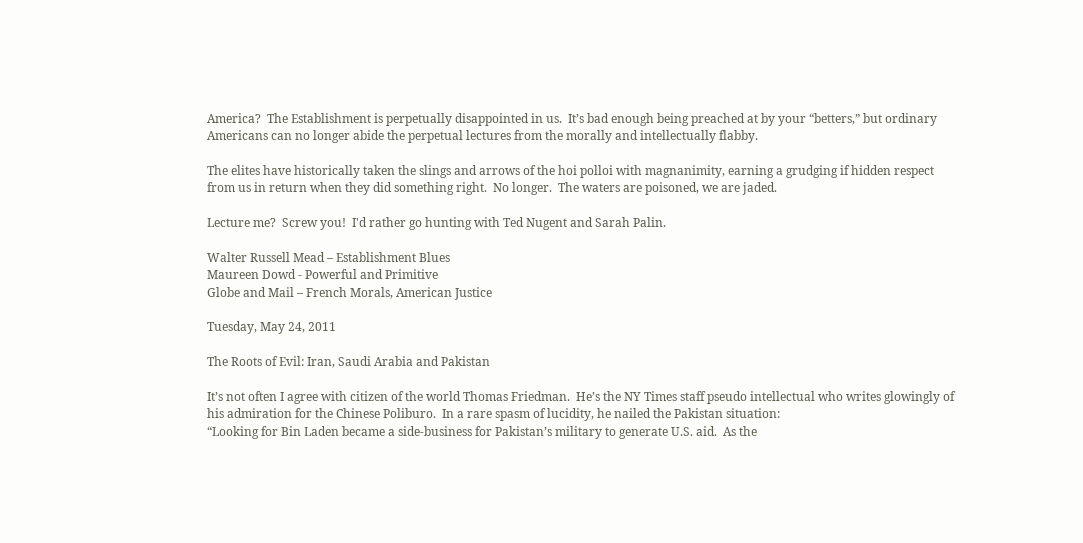America?  The Establishment is perpetually disappointed in us.  It’s bad enough being preached at by your “betters,” but ordinary Americans can no longer abide the perpetual lectures from the morally and intellectually flabby.

The elites have historically taken the slings and arrows of the hoi polloi with magnanimity, earning a grudging if hidden respect from us in return when they did something right.  No longer.  The waters are poisoned, we are jaded.

Lecture me?  Screw you!  I'd rather go hunting with Ted Nugent and Sarah Palin.

Walter Russell Mead – Establishment Blues
Maureen Dowd - Powerful and Primitive
Globe and Mail – French Morals, American Justice

Tuesday, May 24, 2011

The Roots of Evil: Iran, Saudi Arabia and Pakistan

It’s not often I agree with citizen of the world Thomas Friedman.  He’s the NY Times staff pseudo intellectual who writes glowingly of his admiration for the Chinese Poliburo.  In a rare spasm of lucidity, he nailed the Pakistan situation:
“Looking for Bin Laden became a side-business for Pakistan’s military to generate U.S. aid.  As the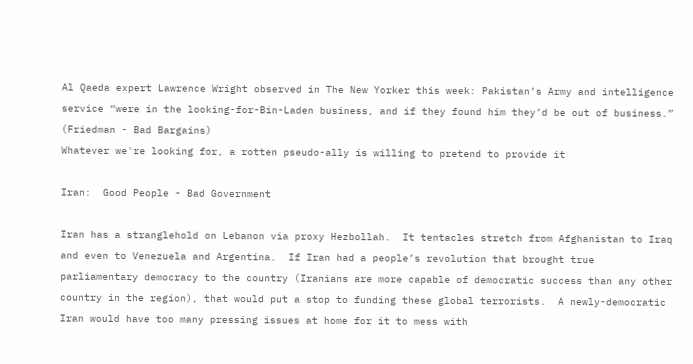Al Qaeda expert Lawrence Wright observed in The New Yorker this week: Pakistan’s Army and intelligence service “were in the looking-for-Bin-Laden business, and if they found him they’d be out of business.” (Friedman - Bad Bargains)
Whatever we're looking for, a rotten pseudo-ally is willing to pretend to provide it

Iran:  Good People - Bad Government

Iran has a stranglehold on Lebanon via proxy Hezbollah.  It tentacles stretch from Afghanistan to Iraq and even to Venezuela and Argentina.  If Iran had a people’s revolution that brought true parliamentary democracy to the country (Iranians are more capable of democratic success than any other country in the region), that would put a stop to funding these global terrorists.  A newly-democratic Iran would have too many pressing issues at home for it to mess with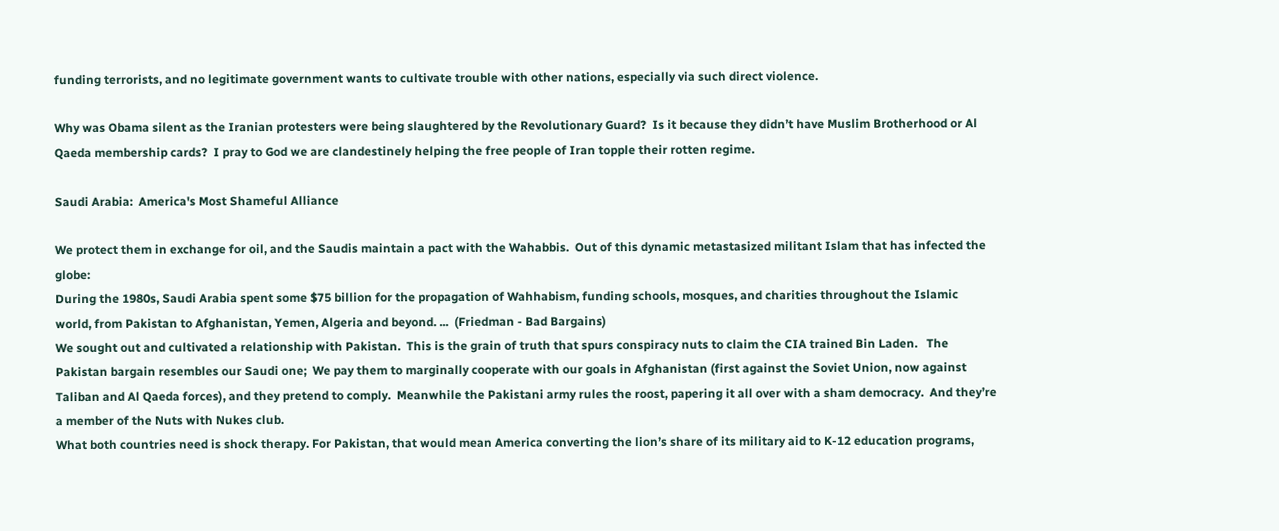funding terrorists, and no legitimate government wants to cultivate trouble with other nations, especially via such direct violence.

Why was Obama silent as the Iranian protesters were being slaughtered by the Revolutionary Guard?  Is it because they didn’t have Muslim Brotherhood or Al Qaeda membership cards?  I pray to God we are clandestinely helping the free people of Iran topple their rotten regime.

Saudi Arabia:  America's Most Shameful Alliance

We protect them in exchange for oil, and the Saudis maintain a pact with the Wahabbis.  Out of this dynamic metastasized militant Islam that has infected the globe:
During the 1980s, Saudi Arabia spent some $75 billion for the propagation of Wahhabism, funding schools, mosques, and charities throughout the Islamic world, from Pakistan to Afghanistan, Yemen, Algeria and beyond. ...  (Friedman - Bad Bargains)
We sought out and cultivated a relationship with Pakistan.  This is the grain of truth that spurs conspiracy nuts to claim the CIA trained Bin Laden.   The Pakistan bargain resembles our Saudi one;  We pay them to marginally cooperate with our goals in Afghanistan (first against the Soviet Union, now against Taliban and Al Qaeda forces), and they pretend to comply.  Meanwhile the Pakistani army rules the roost, papering it all over with a sham democracy.  And they’re a member of the Nuts with Nukes club.
What both countries need is shock therapy. For Pakistan, that would mean America converting the lion’s share of its military aid to K-12 education programs,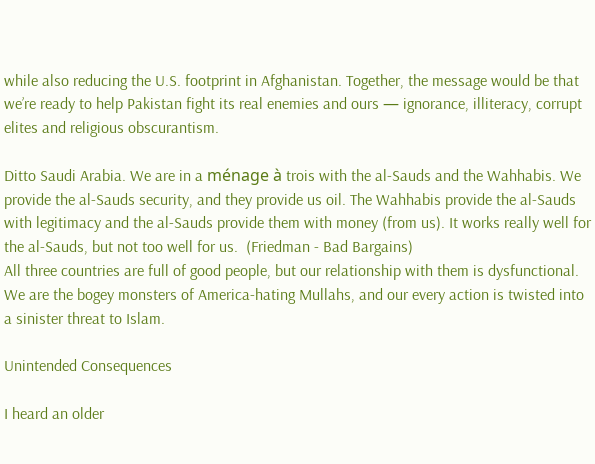while also reducing the U.S. footprint in Afghanistan. Together, the message would be that we’re ready to help Pakistan fight its real enemies and ours — ignorance, illiteracy, corrupt elites and religious obscurantism.

Ditto Saudi Arabia. We are in a ménage à trois with the al-Sauds and the Wahhabis. We provide the al-Sauds security, and they provide us oil. The Wahhabis provide the al-Sauds with legitimacy and the al-Sauds provide them with money (from us). It works really well for the al-Sauds, but not too well for us.  (Friedman - Bad Bargains)
All three countries are full of good people, but our relationship with them is dysfunctional.  We are the bogey monsters of America-hating Mullahs, and our every action is twisted into a sinister threat to Islam.

Unintended Consequences

I heard an older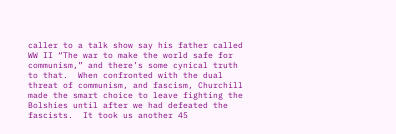caller to a talk show say his father called WW II “The war to make the world safe for communism,” and there’s some cynical truth to that.  When confronted with the dual threat of communism, and fascism, Churchill made the smart choice to leave fighting the Bolshies until after we had defeated the fascists.  It took us another 45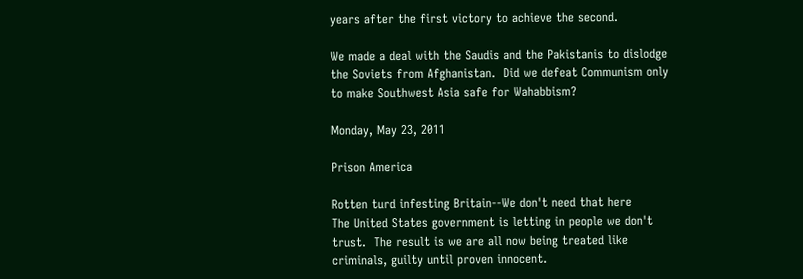years after the first victory to achieve the second.

We made a deal with the Saudis and the Pakistanis to dislodge the Soviets from Afghanistan.  Did we defeat Communism only to make Southwest Asia safe for Wahabbism?

Monday, May 23, 2011

Prison America

Rotten turd infesting Britain--We don't need that here
The United States government is letting in people we don't trust.  The result is we are all now being treated like criminals, guilty until proven innocent.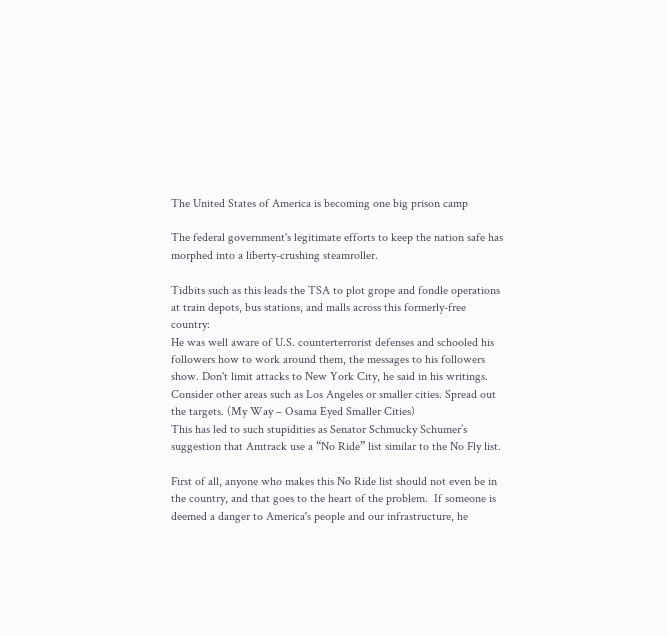The United States of America is becoming one big prison camp

The federal government's legitimate efforts to keep the nation safe has morphed into a liberty-crushing steamroller.

Tidbits such as this leads the TSA to plot grope and fondle operations at train depots, bus stations, and malls across this formerly-free country:
He was well aware of U.S. counterterrorist defenses and schooled his followers how to work around them, the messages to his followers show. Don't limit attacks to New York City, he said in his writings. Consider other areas such as Los Angeles or smaller cities. Spread out the targets. (My Way – Osama Eyed Smaller Cities)
This has led to such stupidities as Senator Schmucky Schumer’s suggestion that Amtrack use a “No Ride” list similar to the No Fly list.

First of all, anyone who makes this No Ride list should not even be in the country, and that goes to the heart of the problem.  If someone is deemed a danger to America's people and our infrastructure, he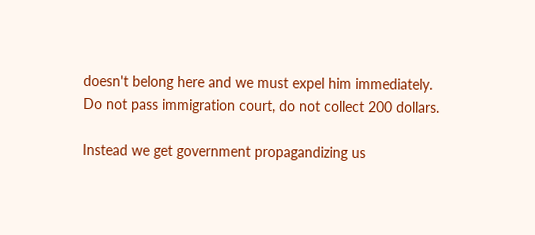doesn't belong here and we must expel him immediately.  Do not pass immigration court, do not collect 200 dollars.

Instead we get government propagandizing us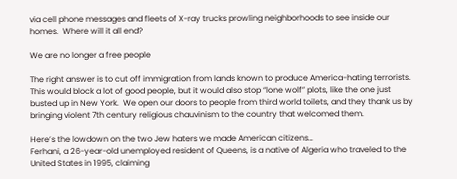via cell phone messages and fleets of X-ray trucks prowling neighborhoods to see inside our homes.  Where will it all end?

We are no longer a free people

The right answer is to cut off immigration from lands known to produce America-hating terrorists.  This would block a lot of good people, but it would also stop “lone wolf” plots, like the one just busted up in New York.  We open our doors to people from third world toilets, and they thank us by bringing violent 7th century religious chauvinism to the country that welcomed them.

Here’s the lowdown on the two Jew haters we made American citizens…
Ferhani, a 26-year-old unemployed resident of Queens, is a native of Algeria who traveled to the United States in 1995, claiming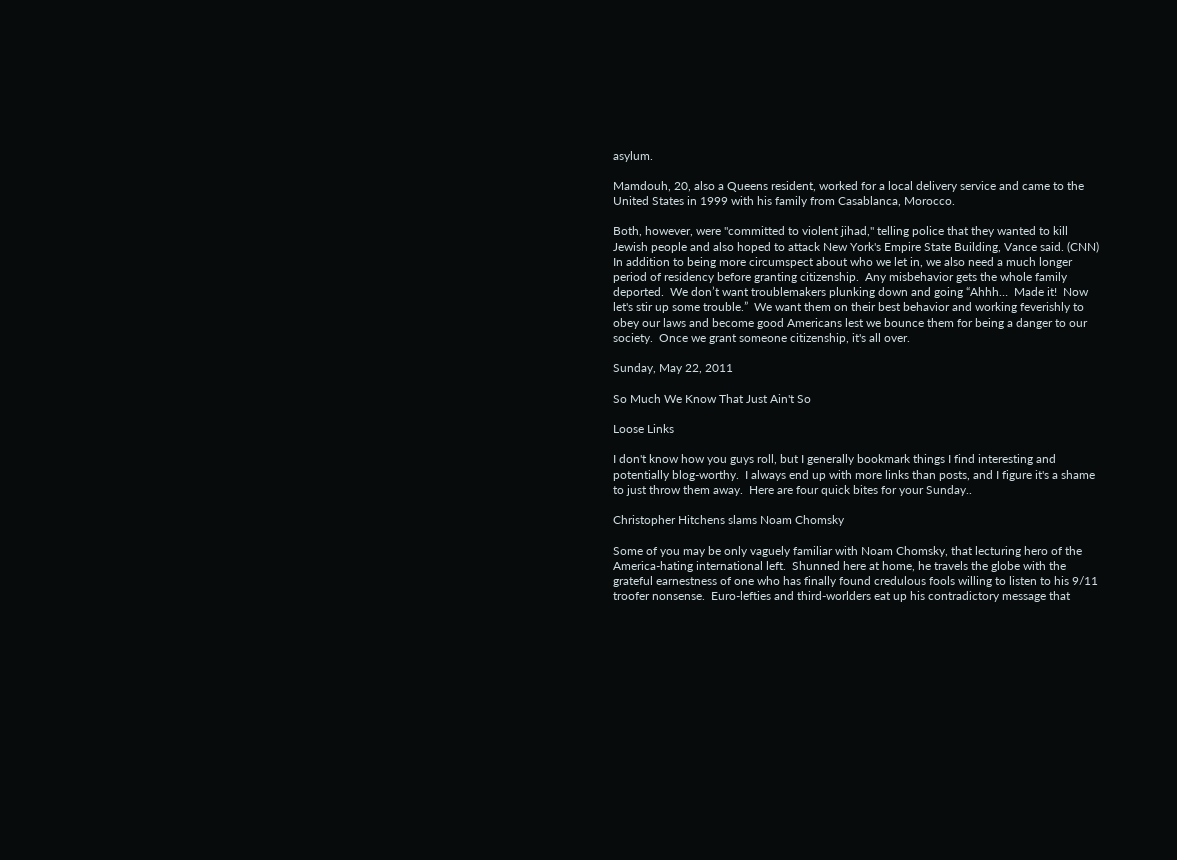asylum.

Mamdouh, 20, also a Queens resident, worked for a local delivery service and came to the United States in 1999 with his family from Casablanca, Morocco.

Both, however, were "committed to violent jihad," telling police that they wanted to kill Jewish people and also hoped to attack New York's Empire State Building, Vance said. (CNN)
In addition to being more circumspect about who we let in, we also need a much longer period of residency before granting citizenship.  Any misbehavior gets the whole family deported.  We don’t want troublemakers plunking down and going “Ahhh…  Made it!  Now let's stir up some trouble.”  We want them on their best behavior and working feverishly to obey our laws and become good Americans lest we bounce them for being a danger to our society.  Once we grant someone citizenship, it's all over.

Sunday, May 22, 2011

So Much We Know That Just Ain't So

Loose Links

I don't know how you guys roll, but I generally bookmark things I find interesting and potentially blog-worthy.  I always end up with more links than posts, and I figure it's a shame to just throw them away.  Here are four quick bites for your Sunday..

Christopher Hitchens slams Noam Chomsky

Some of you may be only vaguely familiar with Noam Chomsky, that lecturing hero of the America-hating international left.  Shunned here at home, he travels the globe with the grateful earnestness of one who has finally found credulous fools willing to listen to his 9/11 troofer nonsense.  Euro-lefties and third-worlders eat up his contradictory message that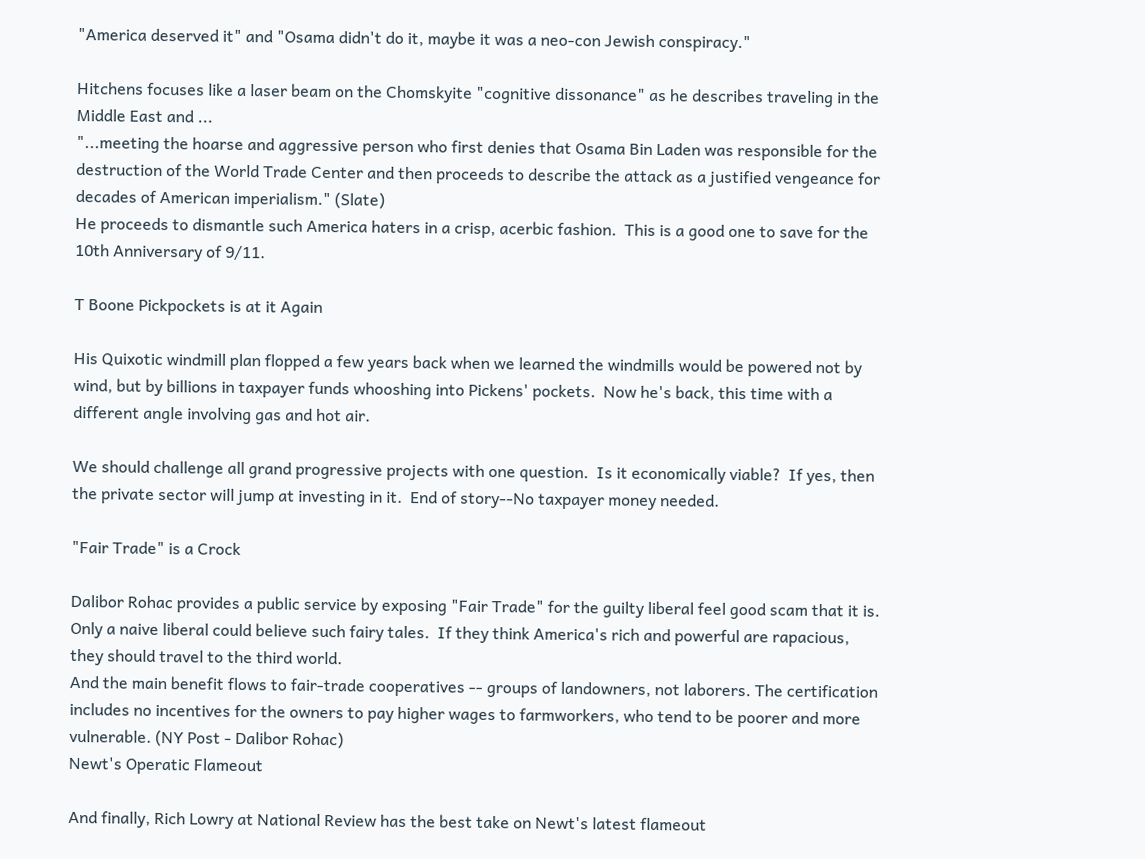"America deserved it" and "Osama didn't do it, maybe it was a neo-con Jewish conspiracy."

Hitchens focuses like a laser beam on the Chomskyite "cognitive dissonance" as he describes traveling in the Middle East and ...
"...meeting the hoarse and aggressive person who first denies that Osama Bin Laden was responsible for the destruction of the World Trade Center and then proceeds to describe the attack as a justified vengeance for decades of American imperialism." (Slate)
He proceeds to dismantle such America haters in a crisp, acerbic fashion.  This is a good one to save for the 10th Anniversary of 9/11.

T Boone Pickpockets is at it Again

His Quixotic windmill plan flopped a few years back when we learned the windmills would be powered not by wind, but by billions in taxpayer funds whooshing into Pickens' pockets.  Now he's back, this time with a different angle involving gas and hot air.

We should challenge all grand progressive projects with one question.  Is it economically viable?  If yes, then the private sector will jump at investing in it.  End of story--No taxpayer money needed.

"Fair Trade" is a Crock

Dalibor Rohac provides a public service by exposing "Fair Trade" for the guilty liberal feel good scam that it is.  Only a naive liberal could believe such fairy tales.  If they think America's rich and powerful are rapacious, they should travel to the third world.
And the main benefit flows to fair-trade cooperatives -- groups of landowners, not laborers. The certification includes no incentives for the owners to pay higher wages to farmworkers, who tend to be poorer and more vulnerable. (NY Post - Dalibor Rohac)
Newt's Operatic Flameout

And finally, Rich Lowry at National Review has the best take on Newt's latest flameout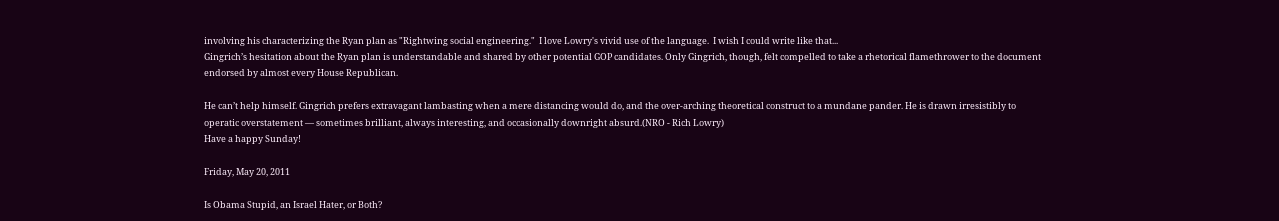involving his characterizing the Ryan plan as "Rightwing social engineering."  I love Lowry's vivid use of the language.  I wish I could write like that...
Gingrich’s hesitation about the Ryan plan is understandable and shared by other potential GOP candidates. Only Gingrich, though, felt compelled to take a rhetorical flamethrower to the document endorsed by almost every House Republican.

He can’t help himself. Gingrich prefers extravagant lambasting when a mere distancing would do, and the over-arching theoretical construct to a mundane pander. He is drawn irresistibly to operatic overstatement — sometimes brilliant, always interesting, and occasionally downright absurd.(NRO - Rich Lowry)
Have a happy Sunday!

Friday, May 20, 2011

Is Obama Stupid, an Israel Hater, or Both?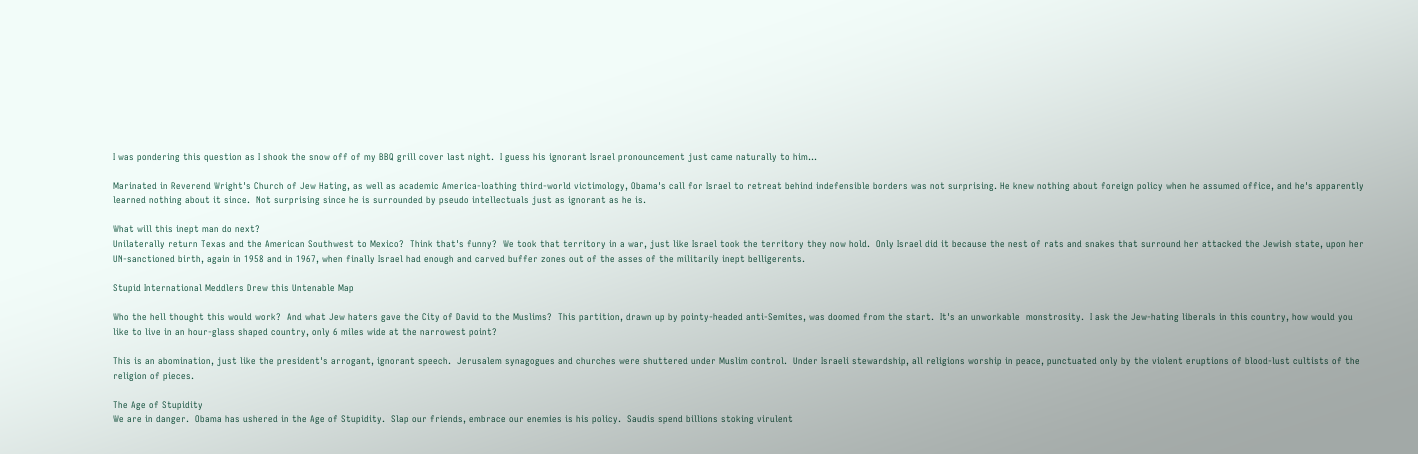I was pondering this question as I shook the snow off of my BBQ grill cover last night.  I guess his ignorant Israel pronouncement just came naturally to him...

Marinated in Reverend Wright's Church of Jew Hating, as well as academic America-loathing third-world victimology, Obama's call for Israel to retreat behind indefensible borders was not surprising. He knew nothing about foreign policy when he assumed office, and he's apparently learned nothing about it since.  Not surprising since he is surrounded by pseudo intellectuals just as ignorant as he is.

What will this inept man do next?
Unilaterally return Texas and the American Southwest to Mexico?  Think that's funny?  We took that territory in a war, just like Israel took the territory they now hold.  Only Israel did it because the nest of rats and snakes that surround her attacked the Jewish state, upon her UN-sanctioned birth, again in 1958 and in 1967, when finally Israel had enough and carved buffer zones out of the asses of the militarily inept belligerents.

Stupid International Meddlers Drew this Untenable Map

Who the hell thought this would work?  And what Jew haters gave the City of David to the Muslims?  This partition, drawn up by pointy-headed anti-Semites, was doomed from the start.  It's an unworkable  monstrosity.  I ask the Jew-hating liberals in this country, how would you like to live in an hour-glass shaped country, only 6 miles wide at the narrowest point?

This is an abomination, just like the president's arrogant, ignorant speech.  Jerusalem synagogues and churches were shuttered under Muslim control.  Under Israeli stewardship, all religions worship in peace, punctuated only by the violent eruptions of blood-lust cultists of the religion of pieces.

The Age of Stupidity
We are in danger.  Obama has ushered in the Age of Stupidity.  Slap our friends, embrace our enemies is his policy.  Saudis spend billions stoking virulent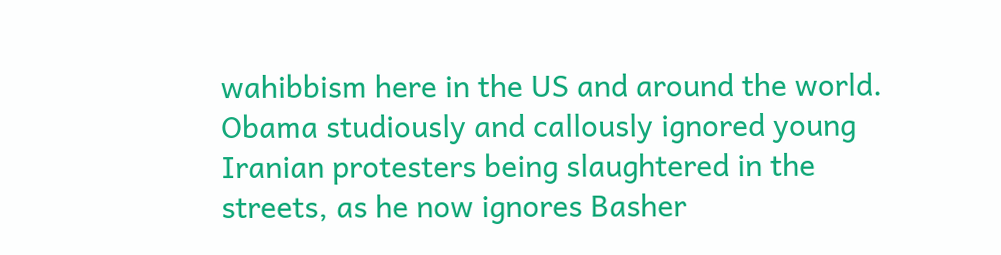wahibbism here in the US and around the world.  Obama studiously and callously ignored young Iranian protesters being slaughtered in the streets, as he now ignores Basher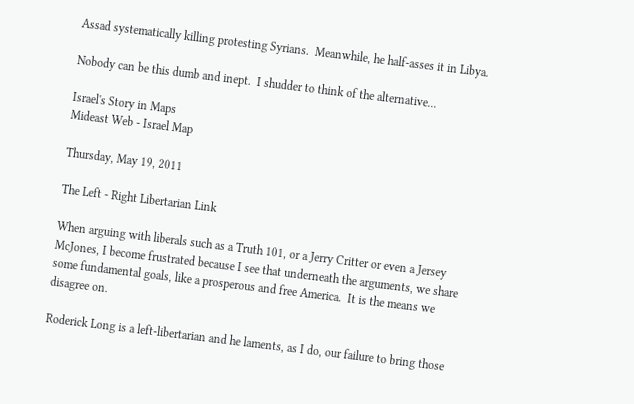Assad systematically killing protesting Syrians.  Meanwhile, he half-asses it in Libya.

Nobody can be this dumb and inept.  I shudder to think of the alternative...

Israel's Story in Maps
Mideast Web - Israel Map

Thursday, May 19, 2011

The Left - Right Libertarian Link

When arguing with liberals such as a Truth 101, or a Jerry Critter or even a Jersey McJones, I become frustrated because I see that underneath the arguments, we share some fundamental goals, like a prosperous and free America.  It is the means we disagree on.

Roderick Long is a left-libertarian and he laments, as I do, our failure to bring those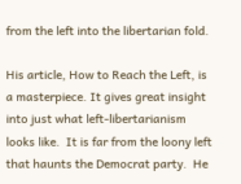from the left into the libertarian fold.

His article, How to Reach the Left, is a masterpiece. It gives great insight into just what left-libertarianism looks like.  It is far from the loony left that haunts the Democrat party.  He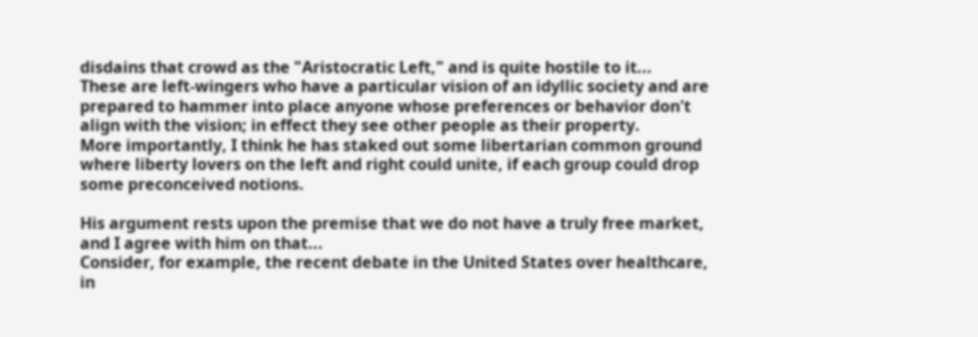disdains that crowd as the "Aristocratic Left," and is quite hostile to it...
These are left-wingers who have a particular vision of an idyllic society and are prepared to hammer into place anyone whose preferences or behavior don't align with the vision; in effect they see other people as their property.
More importantly, I think he has staked out some libertarian common ground where liberty lovers on the left and right could unite, if each group could drop some preconceived notions.

His argument rests upon the premise that we do not have a truly free market, and I agree with him on that...
Consider, for example, the recent debate in the United States over healthcare, in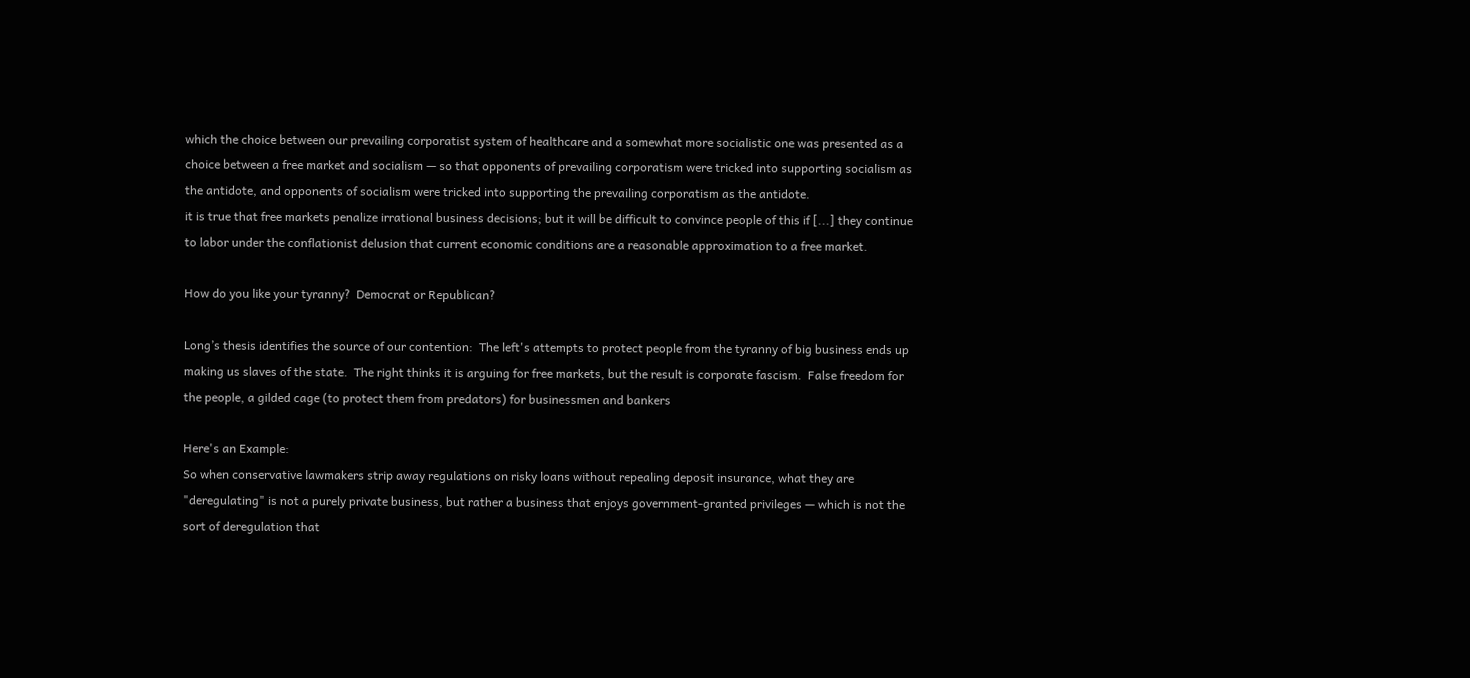which the choice between our prevailing corporatist system of healthcare and a somewhat more socialistic one was presented as a choice between a free market and socialism — so that opponents of prevailing corporatism were tricked into supporting socialism as the antidote, and opponents of socialism were tricked into supporting the prevailing corporatism as the antidote.
it is true that free markets penalize irrational business decisions; but it will be difficult to convince people of this if [...] they continue to labor under the conflationist delusion that current economic conditions are a reasonable approximation to a free market.

How do you like your tyranny?  Democrat or Republican?

Long’s thesis identifies the source of our contention:  The left's attempts to protect people from the tyranny of big business ends up making us slaves of the state.  The right thinks it is arguing for free markets, but the result is corporate fascism.  False freedom for the people, a gilded cage (to protect them from predators) for businessmen and bankers

Here's an Example:
So when conservative lawmakers strip away regulations on risky loans without repealing deposit insurance, what they are "deregulating" is not a purely private business, but rather a business that enjoys government-granted privileges — which is not the sort of deregulation that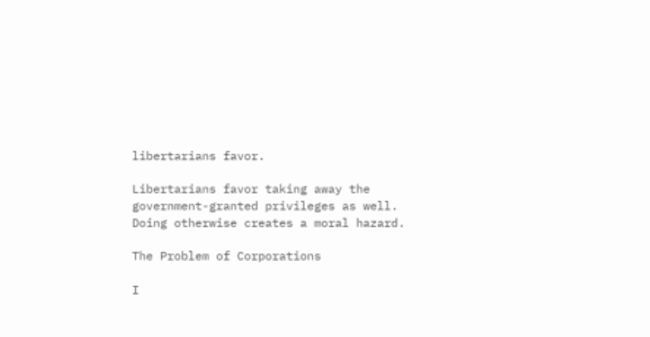libertarians favor.

Libertarians favor taking away the government-granted privileges as well.  Doing otherwise creates a moral hazard.

The Problem of Corporations

I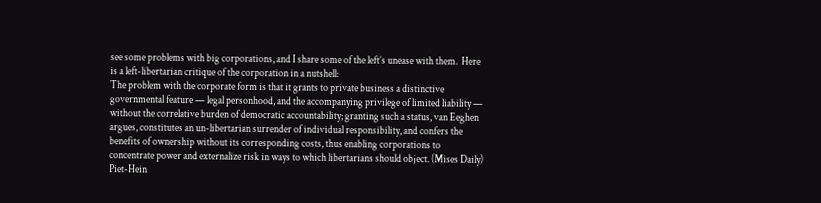see some problems with big corporations, and I share some of the left’s unease with them.  Here is a left-libertarian critique of the corporation in a nutshell:
The problem with the corporate form is that it grants to private business a distinctive governmental feature — legal personhood, and the accompanying privilege of limited liability — without the correlative burden of democratic accountability; granting such a status, van Eeghen argues, constitutes an un-libertarian surrender of individual responsibility, and confers the benefits of ownership without its corresponding costs, thus enabling corporations to concentrate power and externalize risk in ways to which libertarians should object. (Mises Daily)
Piet-Hein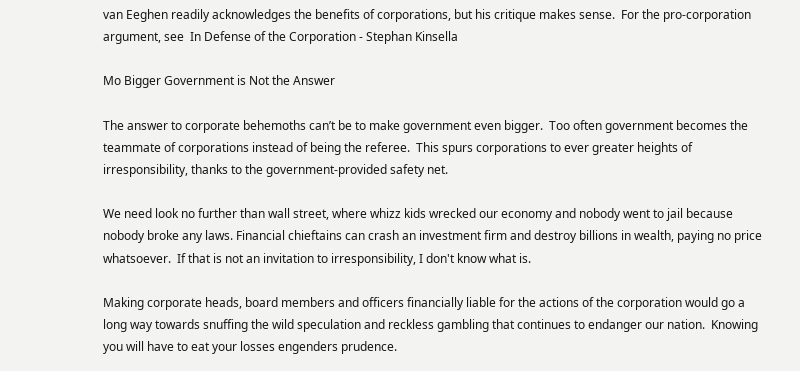van Eeghen readily acknowledges the benefits of corporations, but his critique makes sense.  For the pro-corporation argument, see  In Defense of the Corporation - Stephan Kinsella

Mo Bigger Government is Not the Answer

The answer to corporate behemoths can’t be to make government even bigger.  Too often government becomes the teammate of corporations instead of being the referee.  This spurs corporations to ever greater heights of irresponsibility, thanks to the government-provided safety net.

We need look no further than wall street, where whizz kids wrecked our economy and nobody went to jail because nobody broke any laws. Financial chieftains can crash an investment firm and destroy billions in wealth, paying no price whatsoever.  If that is not an invitation to irresponsibility, I don't know what is.

Making corporate heads, board members and officers financially liable for the actions of the corporation would go a long way towards snuffing the wild speculation and reckless gambling that continues to endanger our nation.  Knowing you will have to eat your losses engenders prudence.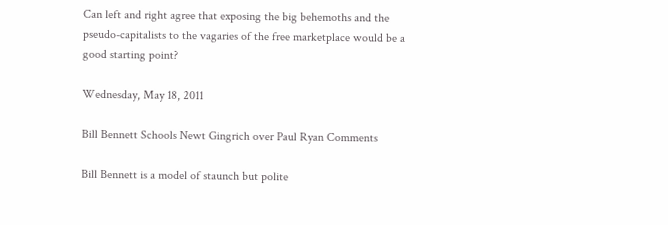Can left and right agree that exposing the big behemoths and the pseudo-capitalists to the vagaries of the free marketplace would be a good starting point?

Wednesday, May 18, 2011

Bill Bennett Schools Newt Gingrich over Paul Ryan Comments

Bill Bennett is a model of staunch but polite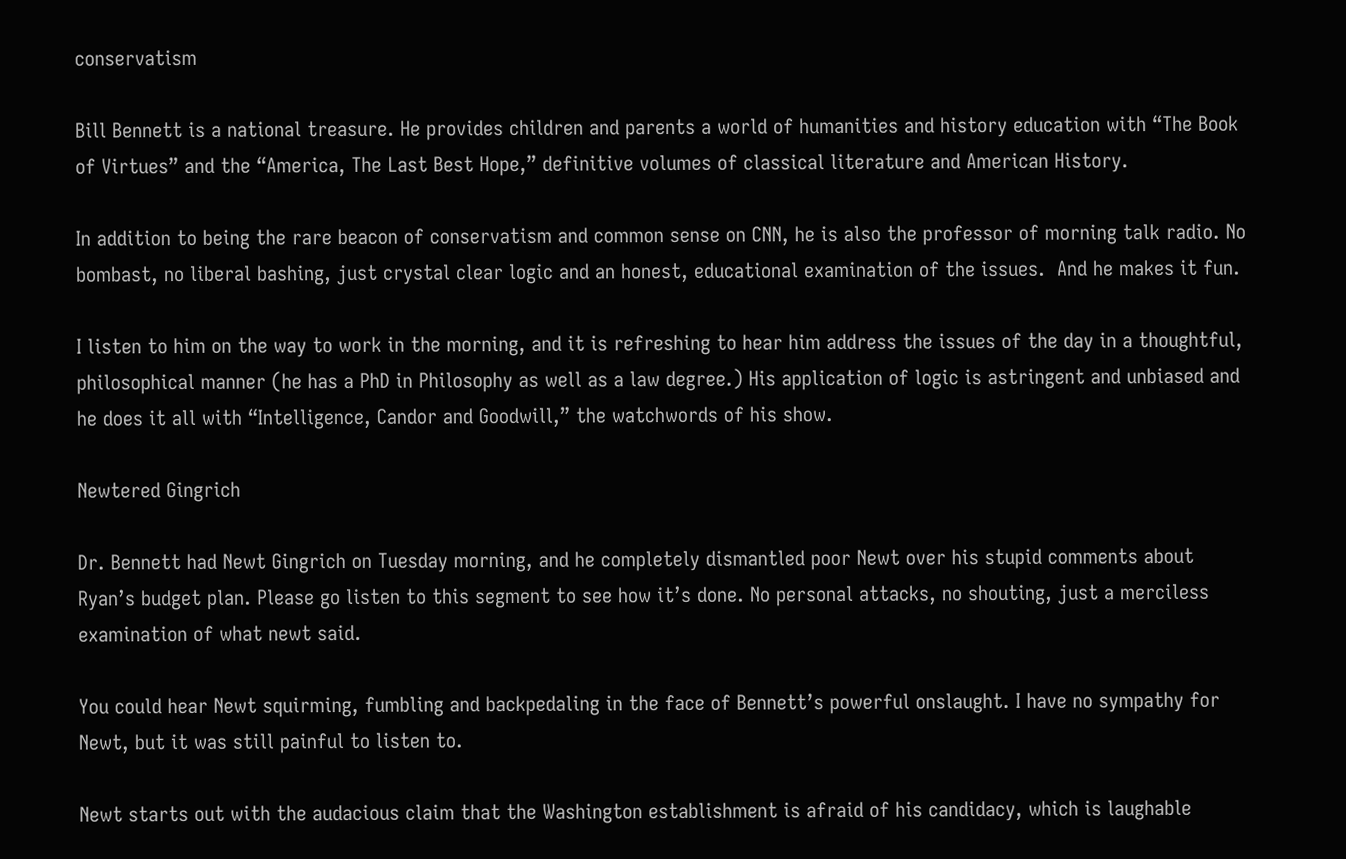conservatism

Bill Bennett is a national treasure. He provides children and parents a world of humanities and history education with “The Book of Virtues” and the “America, The Last Best Hope,” definitive volumes of classical literature and American History.

In addition to being the rare beacon of conservatism and common sense on CNN, he is also the professor of morning talk radio. No bombast, no liberal bashing, just crystal clear logic and an honest, educational examination of the issues.  And he makes it fun.

I listen to him on the way to work in the morning, and it is refreshing to hear him address the issues of the day in a thoughtful, philosophical manner (he has a PhD in Philosophy as well as a law degree.) His application of logic is astringent and unbiased and he does it all with “Intelligence, Candor and Goodwill,” the watchwords of his show.

Newtered Gingrich

Dr. Bennett had Newt Gingrich on Tuesday morning, and he completely dismantled poor Newt over his stupid comments about Ryan’s budget plan. Please go listen to this segment to see how it’s done. No personal attacks, no shouting, just a merciless examination of what newt said.

You could hear Newt squirming, fumbling and backpedaling in the face of Bennett’s powerful onslaught. I have no sympathy for Newt, but it was still painful to listen to.

Newt starts out with the audacious claim that the Washington establishment is afraid of his candidacy, which is laughable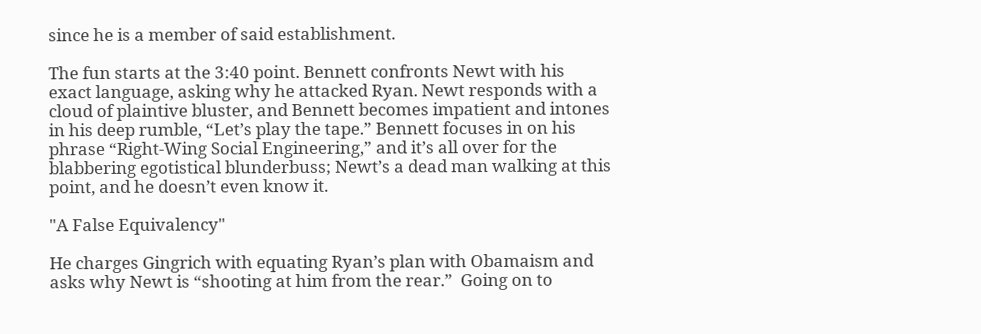since he is a member of said establishment.

The fun starts at the 3:40 point. Bennett confronts Newt with his exact language, asking why he attacked Ryan. Newt responds with a cloud of plaintive bluster, and Bennett becomes impatient and intones in his deep rumble, “Let’s play the tape.” Bennett focuses in on his phrase “Right-Wing Social Engineering,” and it’s all over for the blabbering egotistical blunderbuss; Newt’s a dead man walking at this point, and he doesn’t even know it.

"A False Equivalency"

He charges Gingrich with equating Ryan’s plan with Obamaism and asks why Newt is “shooting at him from the rear.”  Going on to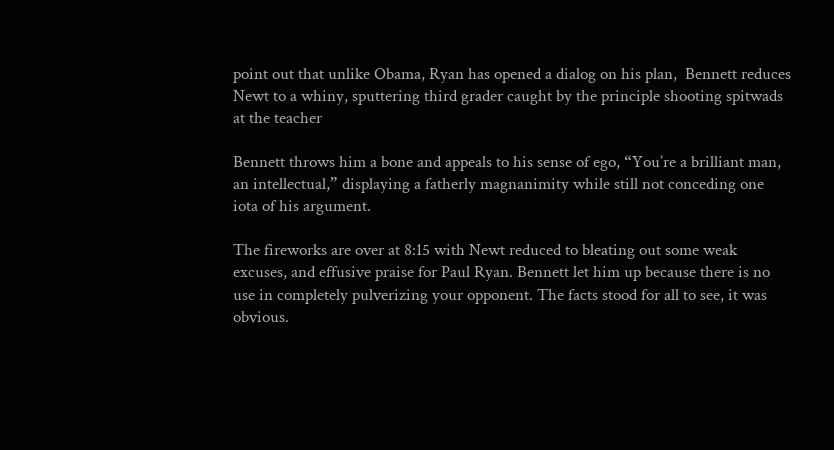point out that unlike Obama, Ryan has opened a dialog on his plan,  Bennett reduces Newt to a whiny, sputtering third grader caught by the principle shooting spitwads at the teacher

Bennett throws him a bone and appeals to his sense of ego, “You’re a brilliant man, an intellectual,” displaying a fatherly magnanimity while still not conceding one iota of his argument.

The fireworks are over at 8:15 with Newt reduced to bleating out some weak excuses, and effusive praise for Paul Ryan. Bennett let him up because there is no use in completely pulverizing your opponent. The facts stood for all to see, it was obvious.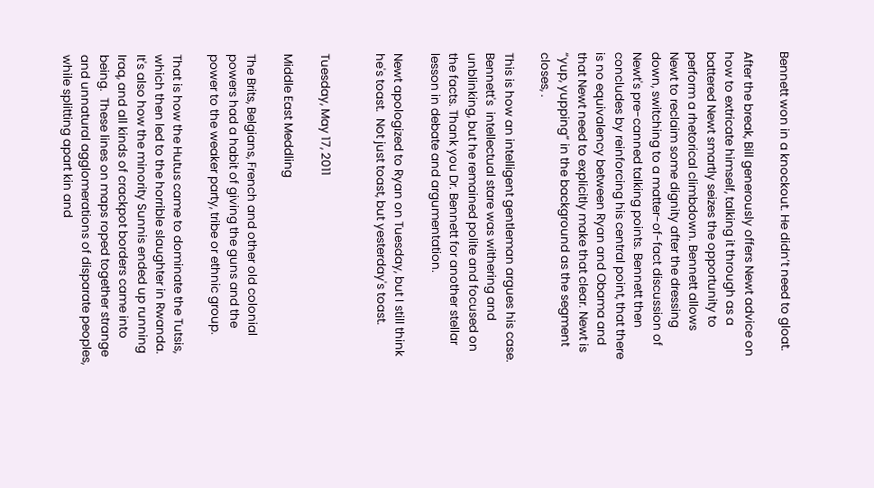Bennett won in a knockout. He didn’t need to gloat.

After the break, Bill generously offers Newt advice on how to extricate himself, talking it through as a battered Newt smartly seizes the opportunity to perform a rhetorical climbdown. Bennett allows Newt to reclaim some dignity after the dressing down, switching to a matter-of-fact discussion of Newt's pre-canned talking points. Bennett then concludes by reinforcing his central point, that there is no equivalency between Ryan and Obama and that Newt need to explicitly make that clear. Newt is “yup, yupping” in the background as the segment closes, .

This is how an intelligent gentleman argues his case.  Bennett's  intellectual stare was withering and unblinking, but he remained polite and focused on the facts. Thank you Dr. Bennett for another stellar lesson in debate and argumentation.

Newt apologized to Ryan on Tuesday, but I still think he's toast.  Not just toast, but yesterday's toast.


Tuesday, May 17, 2011

Middle East Meddling

The Brits, Belgians, French and other old colonial powers had a habit of giving the guns and the power to the weaker party, tribe or ethnic group.

That is how the Hutus came to dominate the Tutsis, which then led to the horrible slaughter in Rwanda.  It's also how the minority Sunnis ended up running Iraq, and all kinds of crackpot borders came into being.  These lines on maps roped together strange and unnatural agglomerations of disparate peoples, while splitting apart kin and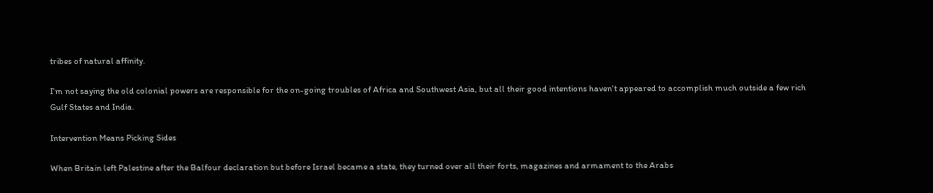tribes of natural affinity.

I'm not saying the old colonial powers are responsible for the on-going troubles of Africa and Southwest Asia, but all their good intentions haven't appeared to accomplish much outside a few rich Gulf States and India.

Intervention Means Picking Sides

When Britain left Palestine after the Balfour declaration but before Israel became a state, they turned over all their forts, magazines and armament to the Arabs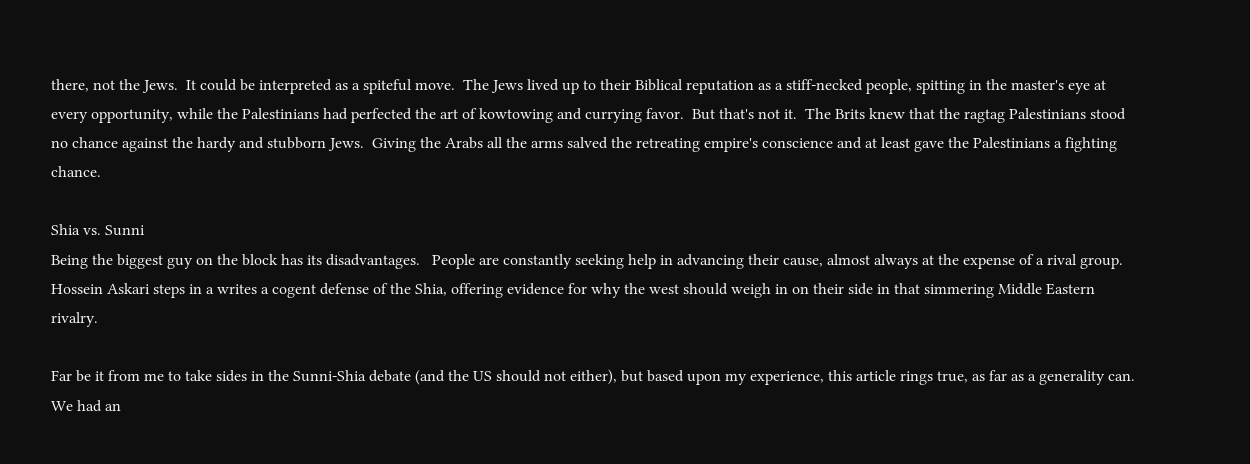there, not the Jews.  It could be interpreted as a spiteful move.  The Jews lived up to their Biblical reputation as a stiff-necked people, spitting in the master's eye at every opportunity, while the Palestinians had perfected the art of kowtowing and currying favor.  But that's not it.  The Brits knew that the ragtag Palestinians stood no chance against the hardy and stubborn Jews.  Giving the Arabs all the arms salved the retreating empire's conscience and at least gave the Palestinians a fighting chance.

Shia vs. Sunni
Being the biggest guy on the block has its disadvantages.   People are constantly seeking help in advancing their cause, almost always at the expense of a rival group.  Hossein Askari steps in a writes a cogent defense of the Shia, offering evidence for why the west should weigh in on their side in that simmering Middle Eastern rivalry.

Far be it from me to take sides in the Sunni-Shia debate (and the US should not either), but based upon my experience, this article rings true, as far as a generality can. We had an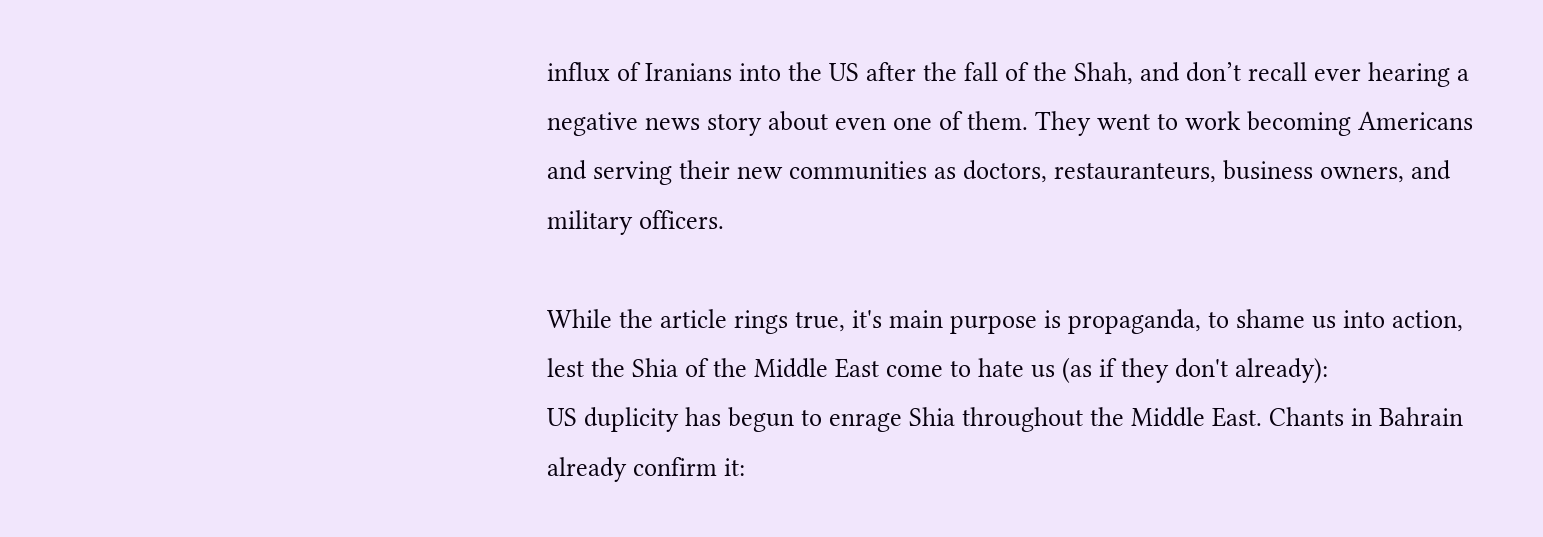influx of Iranians into the US after the fall of the Shah, and don’t recall ever hearing a negative news story about even one of them. They went to work becoming Americans and serving their new communities as doctors, restauranteurs, business owners, and military officers.

While the article rings true, it's main purpose is propaganda, to shame us into action, lest the Shia of the Middle East come to hate us (as if they don't already):
US duplicity has begun to enrage Shia throughout the Middle East. Chants in Bahrain already confirm it: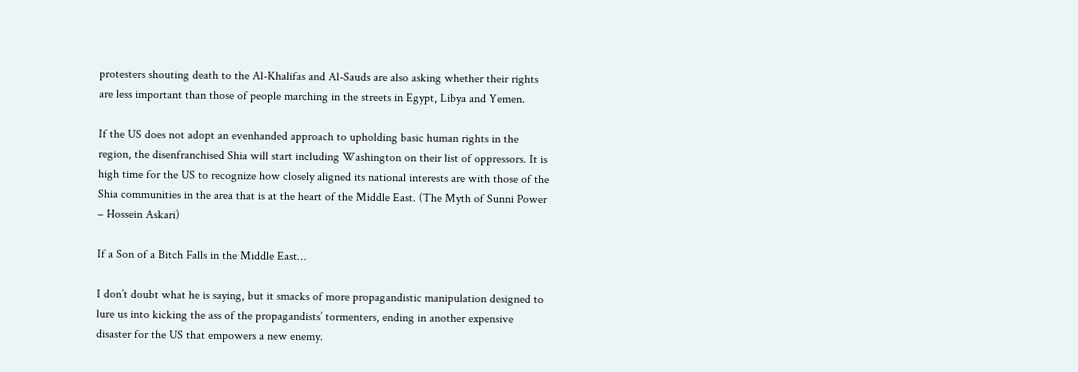protesters shouting death to the Al-Khalifas and Al-Sauds are also asking whether their rights are less important than those of people marching in the streets in Egypt, Libya and Yemen.

If the US does not adopt an evenhanded approach to upholding basic human rights in the region, the disenfranchised Shia will start including Washington on their list of oppressors. It is high time for the US to recognize how closely aligned its national interests are with those of the Shia communities in the area that is at the heart of the Middle East. (The Myth of Sunni Power – Hossein Askari)

If a Son of a Bitch Falls in the Middle East…

I don’t doubt what he is saying, but it smacks of more propagandistic manipulation designed to lure us into kicking the ass of the propagandists’ tormenters, ending in another expensive disaster for the US that empowers a new enemy.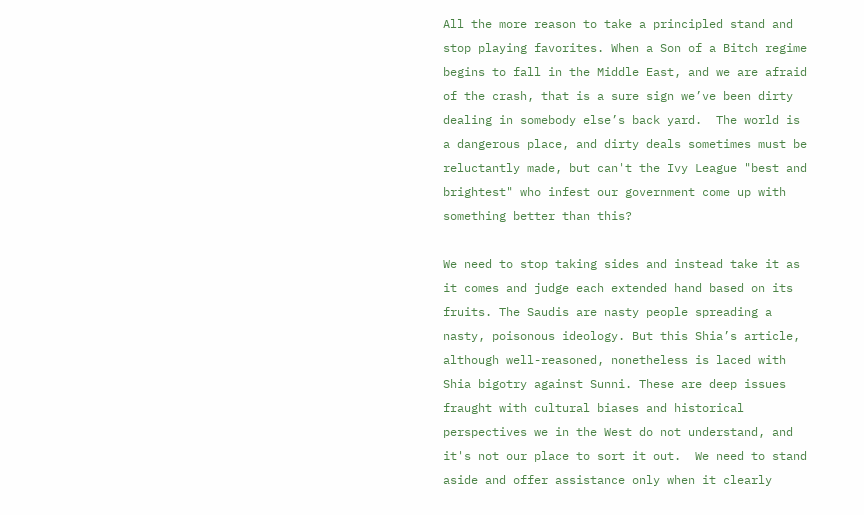All the more reason to take a principled stand and stop playing favorites. When a Son of a Bitch regime begins to fall in the Middle East, and we are afraid of the crash, that is a sure sign we’ve been dirty dealing in somebody else’s back yard.  The world is a dangerous place, and dirty deals sometimes must be reluctantly made, but can't the Ivy League "best and brightest" who infest our government come up with something better than this?

We need to stop taking sides and instead take it as it comes and judge each extended hand based on its fruits. The Saudis are nasty people spreading a nasty, poisonous ideology. But this Shia’s article, although well-reasoned, nonetheless is laced with Shia bigotry against Sunni. These are deep issues fraught with cultural biases and historical perspectives we in the West do not understand, and it's not our place to sort it out.  We need to stand aside and offer assistance only when it clearly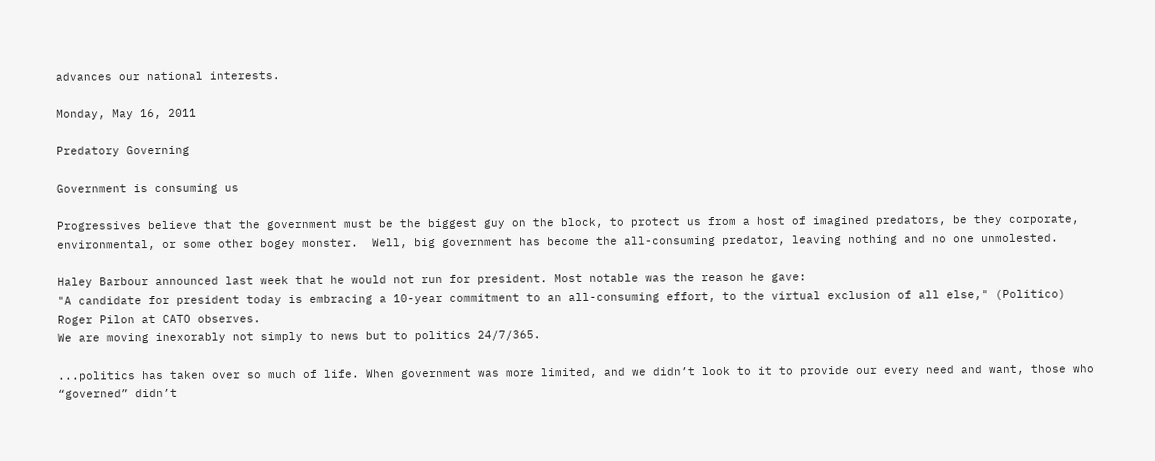advances our national interests.

Monday, May 16, 2011

Predatory Governing

Government is consuming us

Progressives believe that the government must be the biggest guy on the block, to protect us from a host of imagined predators, be they corporate, environmental, or some other bogey monster.  Well, big government has become the all-consuming predator, leaving nothing and no one unmolested.

Haley Barbour announced last week that he would not run for president. Most notable was the reason he gave:
"A candidate for president today is embracing a 10-year commitment to an all-consuming effort, to the virtual exclusion of all else," (Politico)
Roger Pilon at CATO observes.
We are moving inexorably not simply to news but to politics 24/7/365.

...politics has taken over so much of life. When government was more limited, and we didn’t look to it to provide our every need and want, those who “governed” didn’t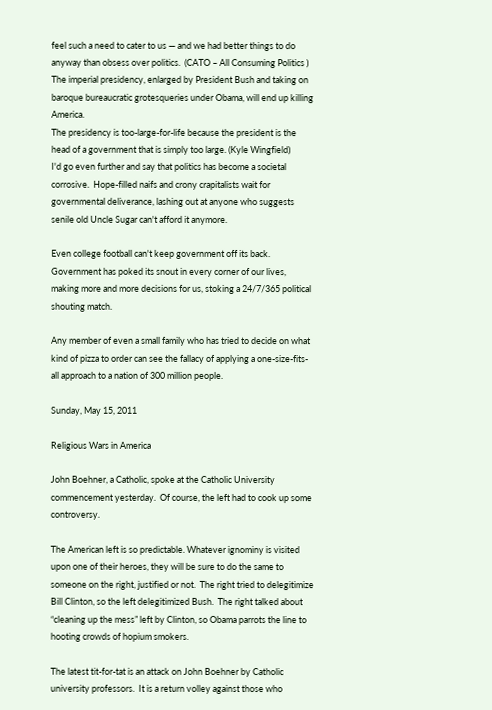feel such a need to cater to us — and we had better things to do anyway than obsess over politics.  (CATO – All Consuming Politics )
The imperial presidency, enlarged by President Bush and taking on baroque bureaucratic grotesqueries under Obama, will end up killing America.
The presidency is too-large-for-life because the president is the head of a government that is simply too large. (Kyle Wingfield)
I'd go even further and say that politics has become a societal corrosive.  Hope-filled naifs and crony crapitalists wait for governmental deliverance, lashing out at anyone who suggests senile old Uncle Sugar can't afford it anymore.

Even college football can't keep government off its back.  Government has poked its snout in every corner of our lives, making more and more decisions for us, stoking a 24/7/365 political shouting match.

Any member of even a small family who has tried to decide on what kind of pizza to order can see the fallacy of applying a one-size-fits-all approach to a nation of 300 million people.

Sunday, May 15, 2011

Religious Wars in America

John Boehner, a Catholic, spoke at the Catholic University commencement yesterday.  Of course, the left had to cook up some controversy.

The American left is so predictable. Whatever ignominy is visited upon one of their heroes, they will be sure to do the same to someone on the right, justified or not.  The right tried to delegitimize Bill Clinton, so the left delegitimized Bush.  The right talked about “cleaning up the mess” left by Clinton, so Obama parrots the line to hooting crowds of hopium smokers.

The latest tit-for-tat is an attack on John Boehner by Catholic university professors.  It is a return volley against those who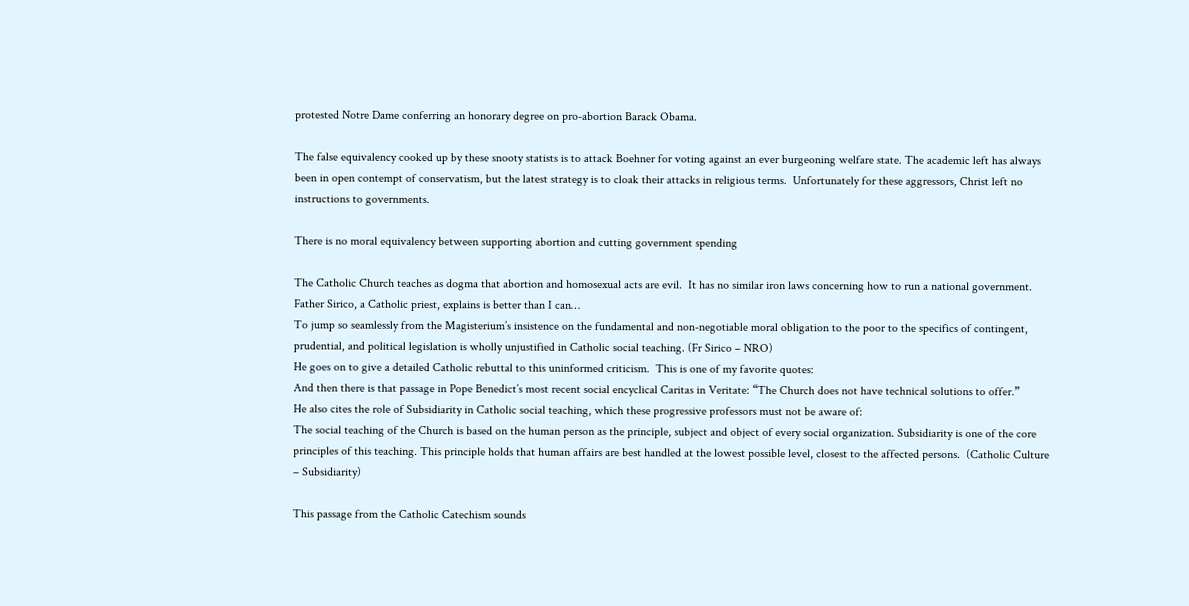protested Notre Dame conferring an honorary degree on pro-abortion Barack Obama.

The false equivalency cooked up by these snooty statists is to attack Boehner for voting against an ever burgeoning welfare state. The academic left has always been in open contempt of conservatism, but the latest strategy is to cloak their attacks in religious terms.  Unfortunately for these aggressors, Christ left no instructions to governments.

There is no moral equivalency between supporting abortion and cutting government spending

The Catholic Church teaches as dogma that abortion and homosexual acts are evil.  It has no similar iron laws concerning how to run a national government. Father Sirico, a Catholic priest, explains is better than I can…
To jump so seamlessly from the Magisterium’s insistence on the fundamental and non-negotiable moral obligation to the poor to the specifics of contingent, prudential, and political legislation is wholly unjustified in Catholic social teaching. (Fr Sirico – NRO)
He goes on to give a detailed Catholic rebuttal to this uninformed criticism.  This is one of my favorite quotes:
And then there is that passage in Pope Benedict’s most recent social encyclical Caritas in Veritate: “The Church does not have technical solutions to offer.”
He also cites the role of Subsidiarity in Catholic social teaching, which these progressive professors must not be aware of:
The social teaching of the Church is based on the human person as the principle, subject and object of every social organization. Subsidiarity is one of the core principles of this teaching. This principle holds that human affairs are best handled at the lowest possible level, closest to the affected persons.  (Catholic Culture – Subsidiarity)

This passage from the Catholic Catechism sounds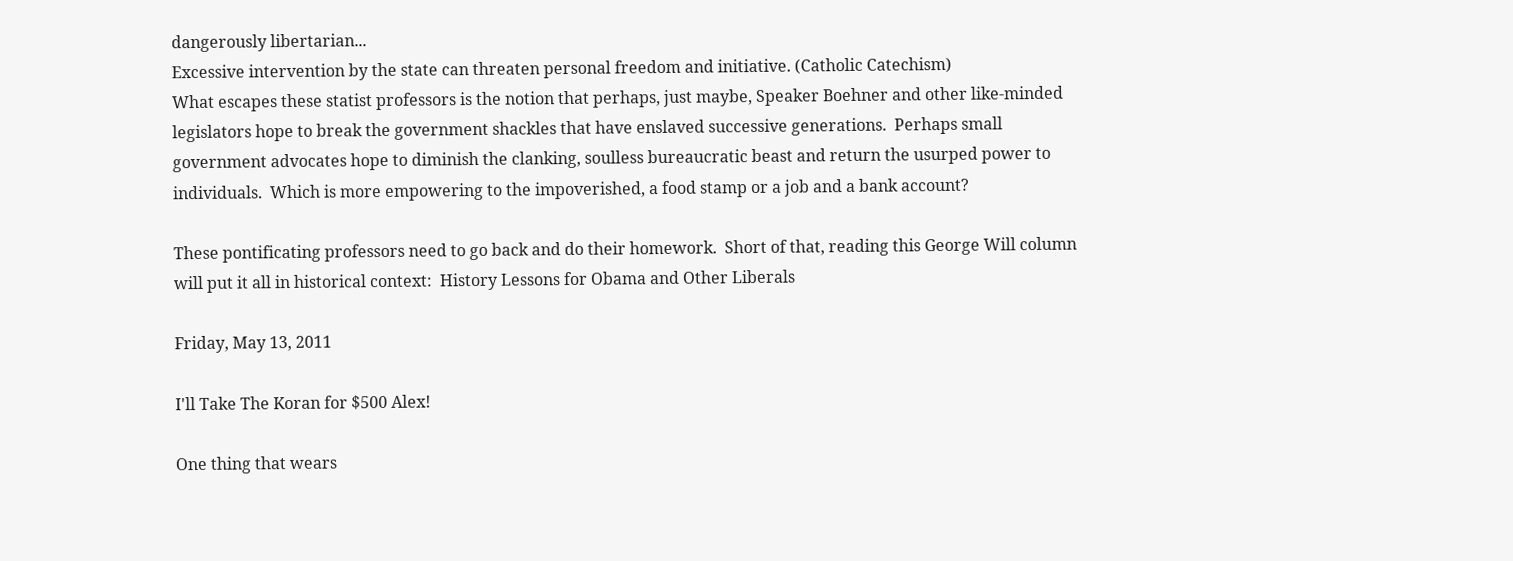dangerously libertarian...
Excessive intervention by the state can threaten personal freedom and initiative. (Catholic Catechism)
What escapes these statist professors is the notion that perhaps, just maybe, Speaker Boehner and other like-minded legislators hope to break the government shackles that have enslaved successive generations.  Perhaps small government advocates hope to diminish the clanking, soulless bureaucratic beast and return the usurped power to individuals.  Which is more empowering to the impoverished, a food stamp or a job and a bank account?

These pontificating professors need to go back and do their homework.  Short of that, reading this George Will column will put it all in historical context:  History Lessons for Obama and Other Liberals

Friday, May 13, 2011

I'll Take The Koran for $500 Alex!

One thing that wears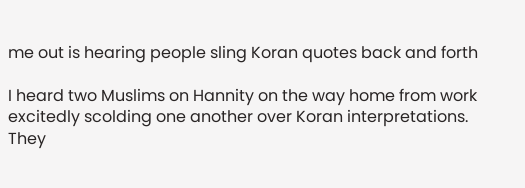me out is hearing people sling Koran quotes back and forth

I heard two Muslims on Hannity on the way home from work excitedly scolding one another over Koran interpretations.  They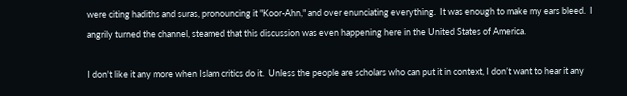were citing hadiths and suras, pronouncing it "Koor-Ahn," and over enunciating everything.  It was enough to make my ears bleed.  I angrily turned the channel, steamed that this discussion was even happening here in the United States of America.

I don't like it any more when Islam critics do it.  Unless the people are scholars who can put it in context, I don’t want to hear it any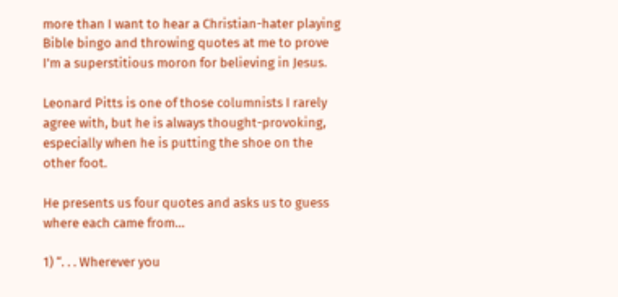more than I want to hear a Christian-hater playing Bible bingo and throwing quotes at me to prove I'm a superstitious moron for believing in Jesus.

Leonard Pitts is one of those columnists I rarely agree with, but he is always thought-provoking, especially when he is putting the shoe on the other foot.

He presents us four quotes and asks us to guess where each came from…

1) “. . . Wherever you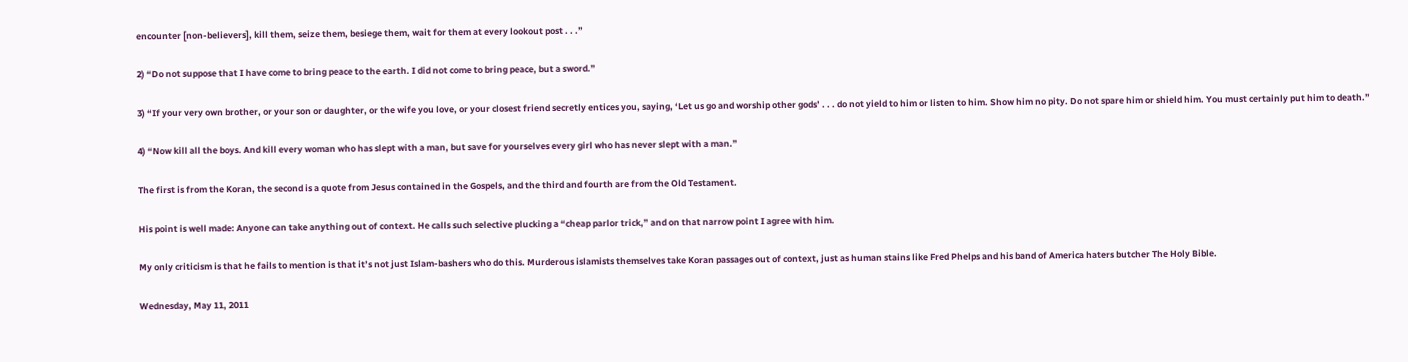encounter [non-believers], kill them, seize them, besiege them, wait for them at every lookout post . . .”

2) “Do not suppose that I have come to bring peace to the earth. I did not come to bring peace, but a sword.”

3) “If your very own brother, or your son or daughter, or the wife you love, or your closest friend secretly entices you, saying, ‘Let us go and worship other gods’ . . . do not yield to him or listen to him. Show him no pity. Do not spare him or shield him. You must certainly put him to death.”

4) “Now kill all the boys. And kill every woman who has slept with a man, but save for yourselves every girl who has never slept with a man.”

The first is from the Koran, the second is a quote from Jesus contained in the Gospels, and the third and fourth are from the Old Testament.

His point is well made: Anyone can take anything out of context. He calls such selective plucking a “cheap parlor trick,” and on that narrow point I agree with him.

My only criticism is that he fails to mention is that it’s not just Islam-bashers who do this. Murderous islamists themselves take Koran passages out of context, just as human stains like Fred Phelps and his band of America haters butcher The Holy Bible.

Wednesday, May 11, 2011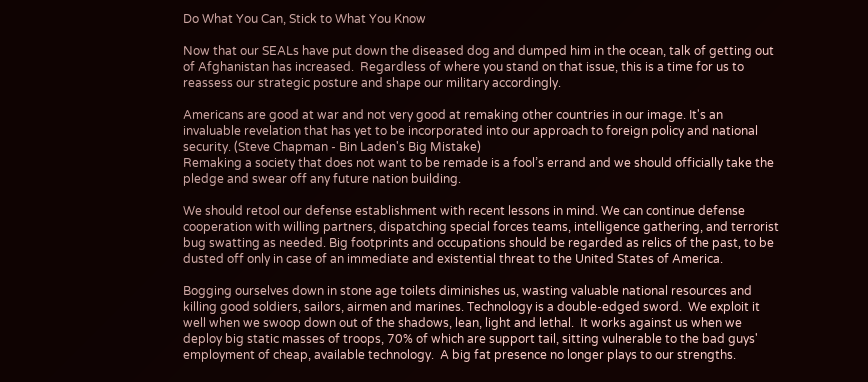Do What You Can, Stick to What You Know

Now that our SEALs have put down the diseased dog and dumped him in the ocean, talk of getting out of Afghanistan has increased.  Regardless of where you stand on that issue, this is a time for us to reassess our strategic posture and shape our military accordingly.

Americans are good at war and not very good at remaking other countries in our image. It's an invaluable revelation that has yet to be incorporated into our approach to foreign policy and national security. (Steve Chapman - Bin Laden's Big Mistake)
Remaking a society that does not want to be remade is a fool’s errand and we should officially take the pledge and swear off any future nation building.

We should retool our defense establishment with recent lessons in mind. We can continue defense cooperation with willing partners, dispatching special forces teams, intelligence gathering, and terrorist bug swatting as needed. Big footprints and occupations should be regarded as relics of the past, to be dusted off only in case of an immediate and existential threat to the United States of America.

Bogging ourselves down in stone age toilets diminishes us, wasting valuable national resources and killing good soldiers, sailors, airmen and marines. Technology is a double-edged sword.  We exploit it well when we swoop down out of the shadows, lean, light and lethal.  It works against us when we deploy big static masses of troops, 70% of which are support tail, sitting vulnerable to the bad guys' employment of cheap, available technology.  A big fat presence no longer plays to our strengths.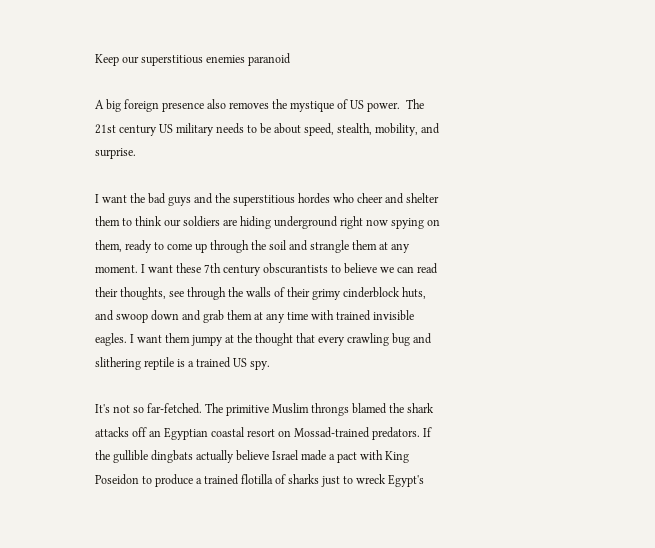Keep our superstitious enemies paranoid

A big foreign presence also removes the mystique of US power.  The 21st century US military needs to be about speed, stealth, mobility, and surprise.

I want the bad guys and the superstitious hordes who cheer and shelter them to think our soldiers are hiding underground right now spying on them, ready to come up through the soil and strangle them at any moment. I want these 7th century obscurantists to believe we can read their thoughts, see through the walls of their grimy cinderblock huts, and swoop down and grab them at any time with trained invisible eagles. I want them jumpy at the thought that every crawling bug and slithering reptile is a trained US spy.

It's not so far-fetched. The primitive Muslim throngs blamed the shark attacks off an Egyptian coastal resort on Mossad-trained predators. If the gullible dingbats actually believe Israel made a pact with King Poseidon to produce a trained flotilla of sharks just to wreck Egypt's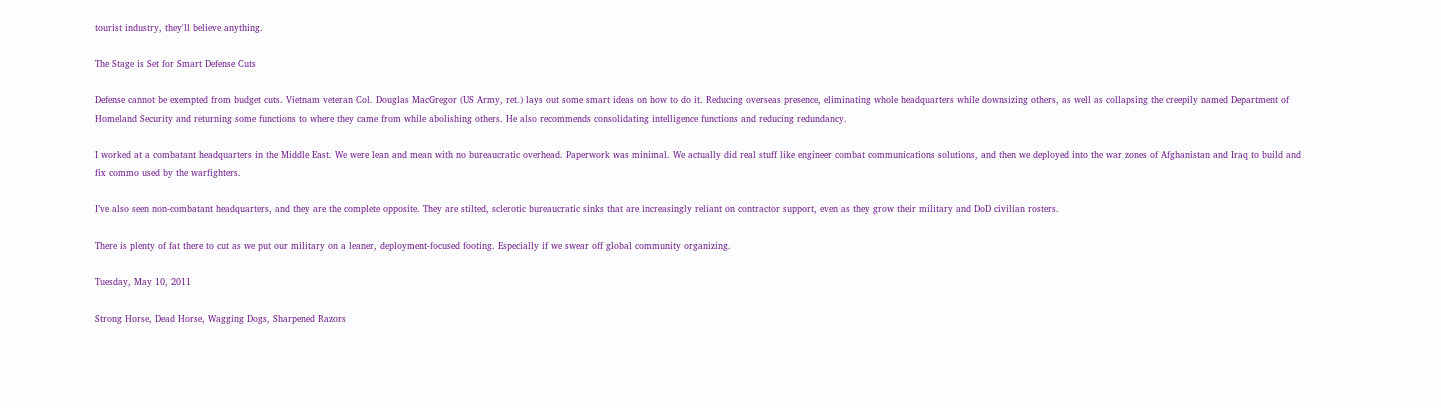tourist industry, they'll believe anything.

The Stage is Set for Smart Defense Cuts

Defense cannot be exempted from budget cuts. Vietnam veteran Col. Douglas MacGregor (US Army, ret.) lays out some smart ideas on how to do it. Reducing overseas presence, eliminating whole headquarters while downsizing others, as well as collapsing the creepily named Department of Homeland Security and returning some functions to where they came from while abolishing others. He also recommends consolidating intelligence functions and reducing redundancy.

I worked at a combatant headquarters in the Middle East. We were lean and mean with no bureaucratic overhead. Paperwork was minimal. We actually did real stuff like engineer combat communications solutions, and then we deployed into the war zones of Afghanistan and Iraq to build and fix commo used by the warfighters.

I’ve also seen non-combatant headquarters, and they are the complete opposite. They are stilted, sclerotic bureaucratic sinks that are increasingly reliant on contractor support, even as they grow their military and DoD civilian rosters.

There is plenty of fat there to cut as we put our military on a leaner, deployment-focused footing. Especially if we swear off global community organizing.

Tuesday, May 10, 2011

Strong Horse, Dead Horse, Wagging Dogs, Sharpened Razors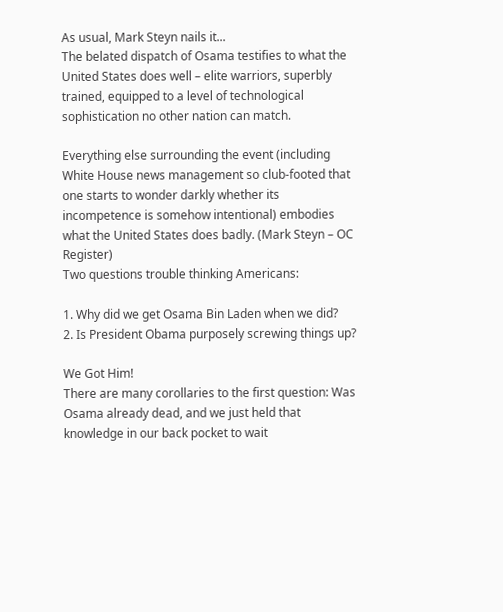As usual, Mark Steyn nails it...
The belated dispatch of Osama testifies to what the United States does well – elite warriors, superbly trained, equipped to a level of technological sophistication no other nation can match.

Everything else surrounding the event (including White House news management so club-footed that one starts to wonder darkly whether its incompetence is somehow intentional) embodies what the United States does badly. (Mark Steyn – OC Register)
Two questions trouble thinking Americans:

1. Why did we get Osama Bin Laden when we did?
2. Is President Obama purposely screwing things up?

We Got Him!
There are many corollaries to the first question: Was Osama already dead, and we just held that knowledge in our back pocket to wait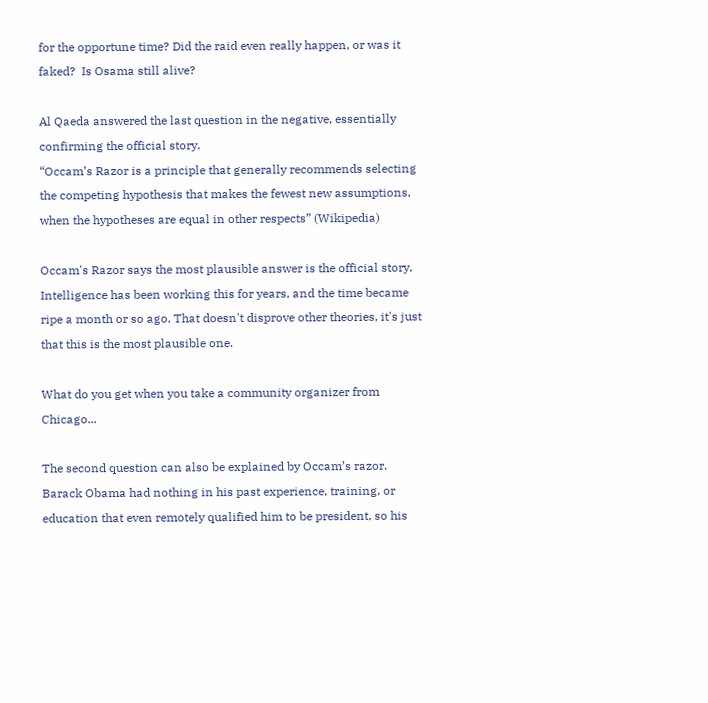for the opportune time? Did the raid even really happen, or was it faked?  Is Osama still alive?

Al Qaeda answered the last question in the negative, essentially confirming the official story.
“Occam’s Razor is a principle that generally recommends selecting the competing hypothesis that makes the fewest new assumptions, when the hypotheses are equal in other respects” (Wikipedia)

Occam's Razor says the most plausible answer is the official story. Intelligence has been working this for years, and the time became ripe a month or so ago. That doesn't disprove other theories, it's just that this is the most plausible one.

What do you get when you take a community organizer from Chicago...

The second question can also be explained by Occam’s razor. Barack Obama had nothing in his past experience, training, or education that even remotely qualified him to be president, so his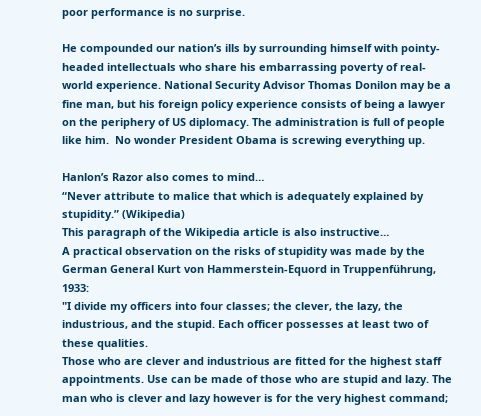poor performance is no surprise.

He compounded our nation’s ills by surrounding himself with pointy-headed intellectuals who share his embarrassing poverty of real-world experience. National Security Advisor Thomas Donilon may be a fine man, but his foreign policy experience consists of being a lawyer on the periphery of US diplomacy. The administration is full of people like him.  No wonder President Obama is screwing everything up.

Hanlon’s Razor also comes to mind…
“Never attribute to malice that which is adequately explained by stupidity.” (Wikipedia)
This paragraph of the Wikipedia article is also instructive…
A practical observation on the risks of stupidity was made by the German General Kurt von Hammerstein-Equord in Truppenführung, 1933:
"I divide my officers into four classes; the clever, the lazy, the industrious, and the stupid. Each officer possesses at least two of these qualities.
Those who are clever and industrious are fitted for the highest staff appointments. Use can be made of those who are stupid and lazy. The man who is clever and lazy however is for the very highest command;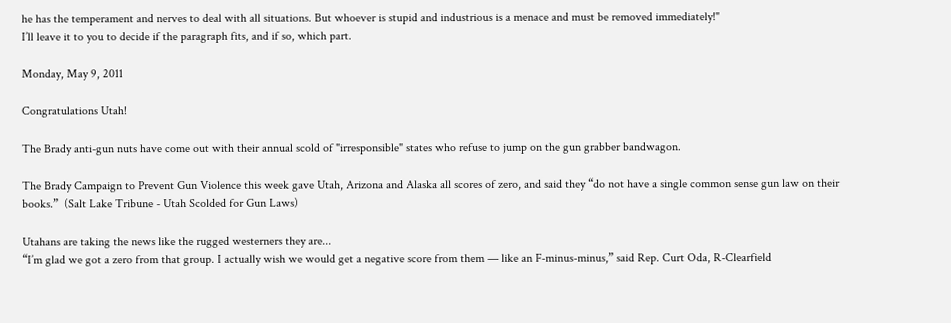he has the temperament and nerves to deal with all situations. But whoever is stupid and industrious is a menace and must be removed immediately!"
I’ll leave it to you to decide if the paragraph fits, and if so, which part.

Monday, May 9, 2011

Congratulations Utah!

The Brady anti-gun nuts have come out with their annual scold of "irresponsible" states who refuse to jump on the gun grabber bandwagon.

The Brady Campaign to Prevent Gun Violence this week gave Utah, Arizona and Alaska all scores of zero, and said they “do not have a single common sense gun law on their books.”  (Salt Lake Tribune - Utah Scolded for Gun Laws)

Utahans are taking the news like the rugged westerners they are...
“I’m glad we got a zero from that group. I actually wish we would get a negative score from them — like an F-minus-minus,” said Rep. Curt Oda, R-Clearfield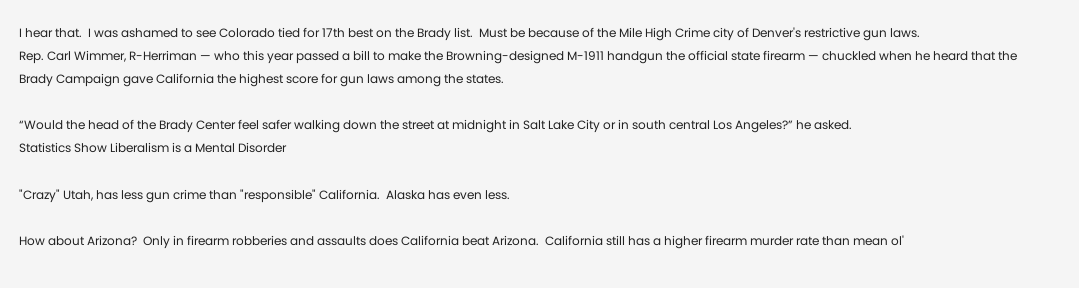I hear that.  I was ashamed to see Colorado tied for 17th best on the Brady list.  Must be because of the Mile High Crime city of Denver's restrictive gun laws.
Rep. Carl Wimmer, R-Herriman — who this year passed a bill to make the Browning-designed M-1911 handgun the official state firearm — chuckled when he heard that the Brady Campaign gave California the highest score for gun laws among the states.

“Would the head of the Brady Center feel safer walking down the street at midnight in Salt Lake City or in south central Los Angeles?” he asked.
Statistics Show Liberalism is a Mental Disorder

"Crazy" Utah, has less gun crime than "responsible" California.  Alaska has even less.

How about Arizona?  Only in firearm robberies and assaults does California beat Arizona.  California still has a higher firearm murder rate than mean ol'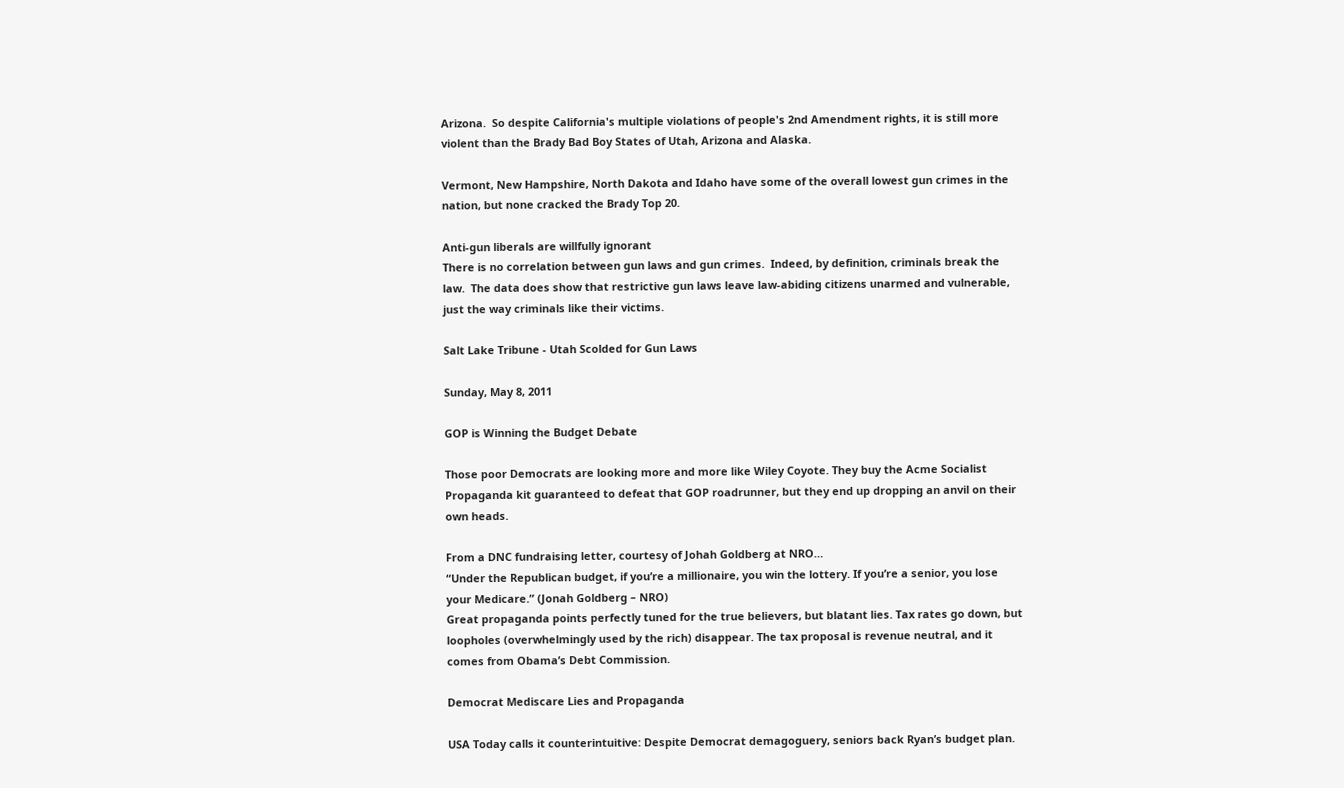Arizona.  So despite California's multiple violations of people's 2nd Amendment rights, it is still more violent than the Brady Bad Boy States of Utah, Arizona and Alaska.

Vermont, New Hampshire, North Dakota and Idaho have some of the overall lowest gun crimes in the nation, but none cracked the Brady Top 20.

Anti-gun liberals are willfully ignorant
There is no correlation between gun laws and gun crimes.  Indeed, by definition, criminals break the law.  The data does show that restrictive gun laws leave law-abiding citizens unarmed and vulnerable, just the way criminals like their victims.

Salt Lake Tribune - Utah Scolded for Gun Laws

Sunday, May 8, 2011

GOP is Winning the Budget Debate

Those poor Democrats are looking more and more like Wiley Coyote. They buy the Acme Socialist Propaganda kit guaranteed to defeat that GOP roadrunner, but they end up dropping an anvil on their own heads.

From a DNC fundraising letter, courtesy of Johah Goldberg at NRO…
“Under the Republican budget, if you’re a millionaire, you win the lottery. If you’re a senior, you lose your Medicare.” (Jonah Goldberg – NRO)
Great propaganda points perfectly tuned for the true believers, but blatant lies. Tax rates go down, but loopholes (overwhelmingly used by the rich) disappear. The tax proposal is revenue neutral, and it comes from Obama’s Debt Commission.

Democrat Mediscare Lies and Propaganda

USA Today calls it counterintuitive: Despite Democrat demagoguery, seniors back Ryan’s budget plan.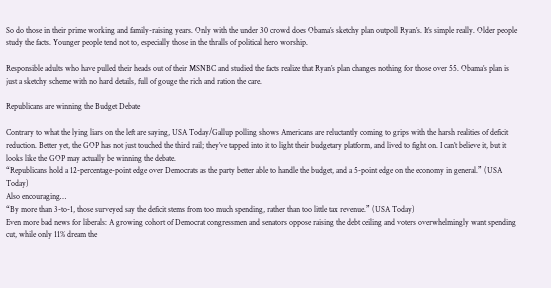So do those in their prime working and family-raising years. Only with the under 30 crowd does Obama’s sketchy plan outpoll Ryan’s. It’s simple really. Older people study the facts. Younger people tend not to, especially those in the thralls of political hero worship.

Responsible adults who have pulled their heads out of their MSNBC and studied the facts realize that Ryan’s plan changes nothing for those over 55. Obama’s plan is just a sketchy scheme with no hard details, full of gouge the rich and ration the care.

Republicans are winning the Budget Debate

Contrary to what the lying liars on the left are saying, USA Today/Gallup polling shows Americans are reluctantly coming to grips with the harsh realities of deficit reduction. Better yet, the GOP has not just touched the third rail; they’ve tapped into it to light their budgetary platform, and lived to fight on. I can’t believe it, but it looks like the GOP may actually be winning the debate.
“Republicans hold a 12-percentage-point edge over Democrats as the party better able to handle the budget, and a 5-point edge on the economy in general.” (USA Today)
Also encouraging…
“By more than 3-to-1, those surveyed say the deficit stems from too much spending, rather than too little tax revenue.” (USA Today)
Even more bad news for liberals: A growing cohort of Democrat congressmen and senators oppose raising the debt ceiling and voters overwhelmingly want spending cut, while only 11% dream the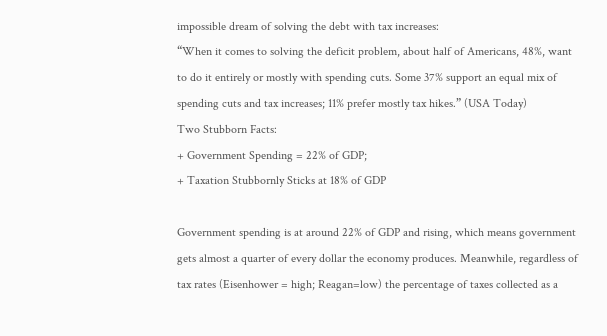impossible dream of solving the debt with tax increases:
“When it comes to solving the deficit problem, about half of Americans, 48%, want to do it entirely or mostly with spending cuts. Some 37% support an equal mix of spending cuts and tax increases; 11% prefer mostly tax hikes.” (USA Today)
Two Stubborn Facts:
+ Government Spending = 22% of GDP;
+ Taxation Stubbornly Sticks at 18% of GDP

Government spending is at around 22% of GDP and rising, which means government gets almost a quarter of every dollar the economy produces. Meanwhile, regardless of tax rates (Eisenhower = high; Reagan=low) the percentage of taxes collected as a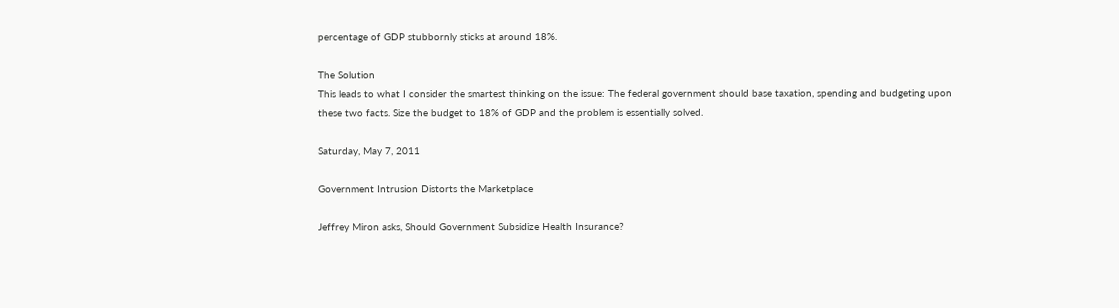percentage of GDP stubbornly sticks at around 18%.

The Solution
This leads to what I consider the smartest thinking on the issue: The federal government should base taxation, spending and budgeting upon these two facts. Size the budget to 18% of GDP and the problem is essentially solved.

Saturday, May 7, 2011

Government Intrusion Distorts the Marketplace

Jeffrey Miron asks, Should Government Subsidize Health Insurance?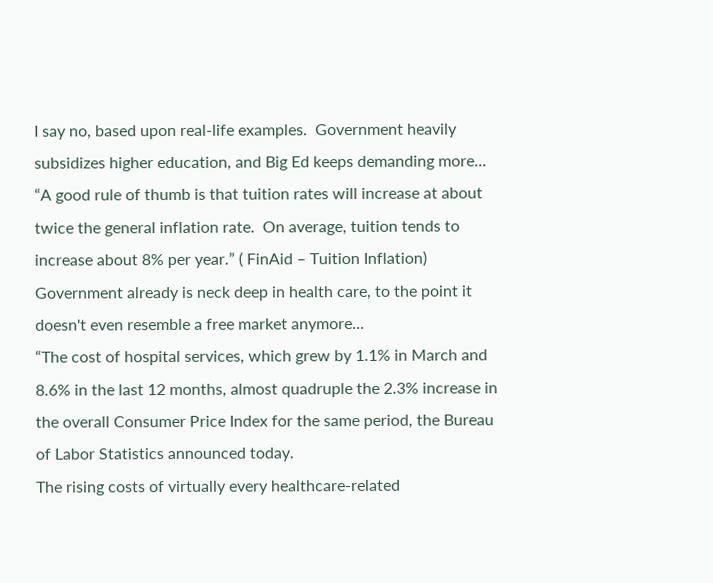I say no, based upon real-life examples.  Government heavily subsidizes higher education, and Big Ed keeps demanding more...
“A good rule of thumb is that tuition rates will increase at about twice the general inflation rate.  On average, tuition tends to increase about 8% per year.” ( FinAid – Tuition Inflation)
Government already is neck deep in health care, to the point it doesn't even resemble a free market anymore...
“The cost of hospital services, which grew by 1.1% in March and 8.6% in the last 12 months, almost quadruple the 2.3% increase in the overall Consumer Price Index for the same period, the Bureau of Labor Statistics announced today.
The rising costs of virtually every healthcare-related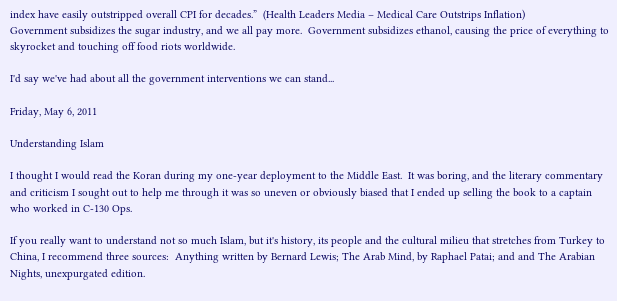index have easily outstripped overall CPI for decades.”  (Health Leaders Media – Medical Care Outstrips Inflation)
Government subsidizes the sugar industry, and we all pay more.  Government subsidizes ethanol, causing the price of everything to skyrocket and touching off food riots worldwide.

I'd say we've had about all the government interventions we can stand...

Friday, May 6, 2011

Understanding Islam

I thought I would read the Koran during my one-year deployment to the Middle East.  It was boring, and the literary commentary and criticism I sought out to help me through it was so uneven or obviously biased that I ended up selling the book to a captain who worked in C-130 Ops.

If you really want to understand not so much Islam, but it's history, its people and the cultural milieu that stretches from Turkey to China, I recommend three sources:  Anything written by Bernard Lewis; The Arab Mind, by Raphael Patai; and and The Arabian Nights, unexpurgated edition.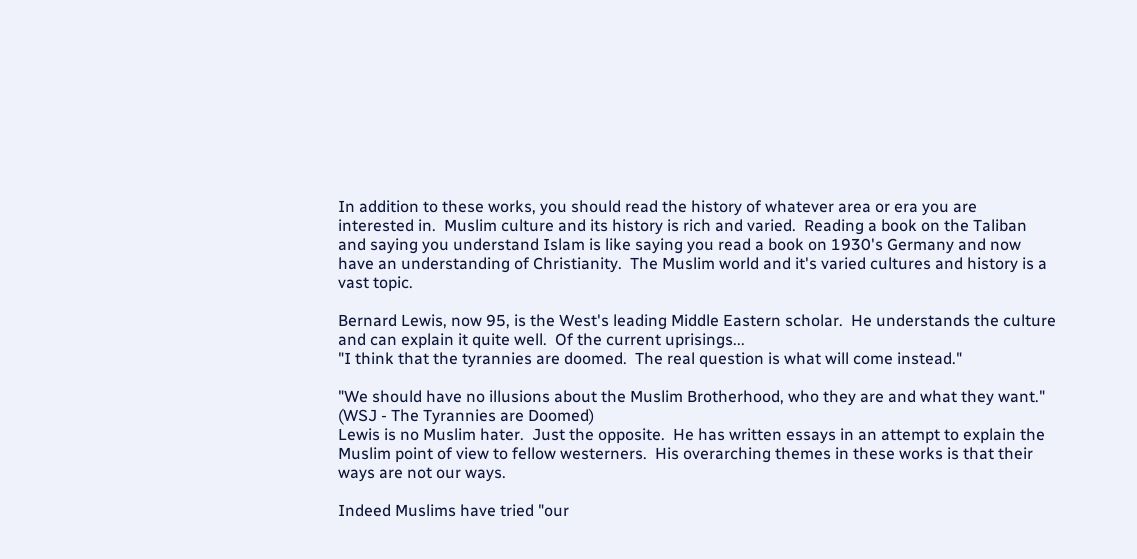In addition to these works, you should read the history of whatever area or era you are interested in.  Muslim culture and its history is rich and varied.  Reading a book on the Taliban and saying you understand Islam is like saying you read a book on 1930's Germany and now have an understanding of Christianity.  The Muslim world and it's varied cultures and history is a vast topic.

Bernard Lewis, now 95, is the West's leading Middle Eastern scholar.  He understands the culture and can explain it quite well.  Of the current uprisings...
"I think that the tyrannies are doomed.  The real question is what will come instead."

"We should have no illusions about the Muslim Brotherhood, who they are and what they want." (WSJ - The Tyrannies are Doomed)
Lewis is no Muslim hater.  Just the opposite.  He has written essays in an attempt to explain the Muslim point of view to fellow westerners.  His overarching themes in these works is that their ways are not our ways.

Indeed Muslims have tried "our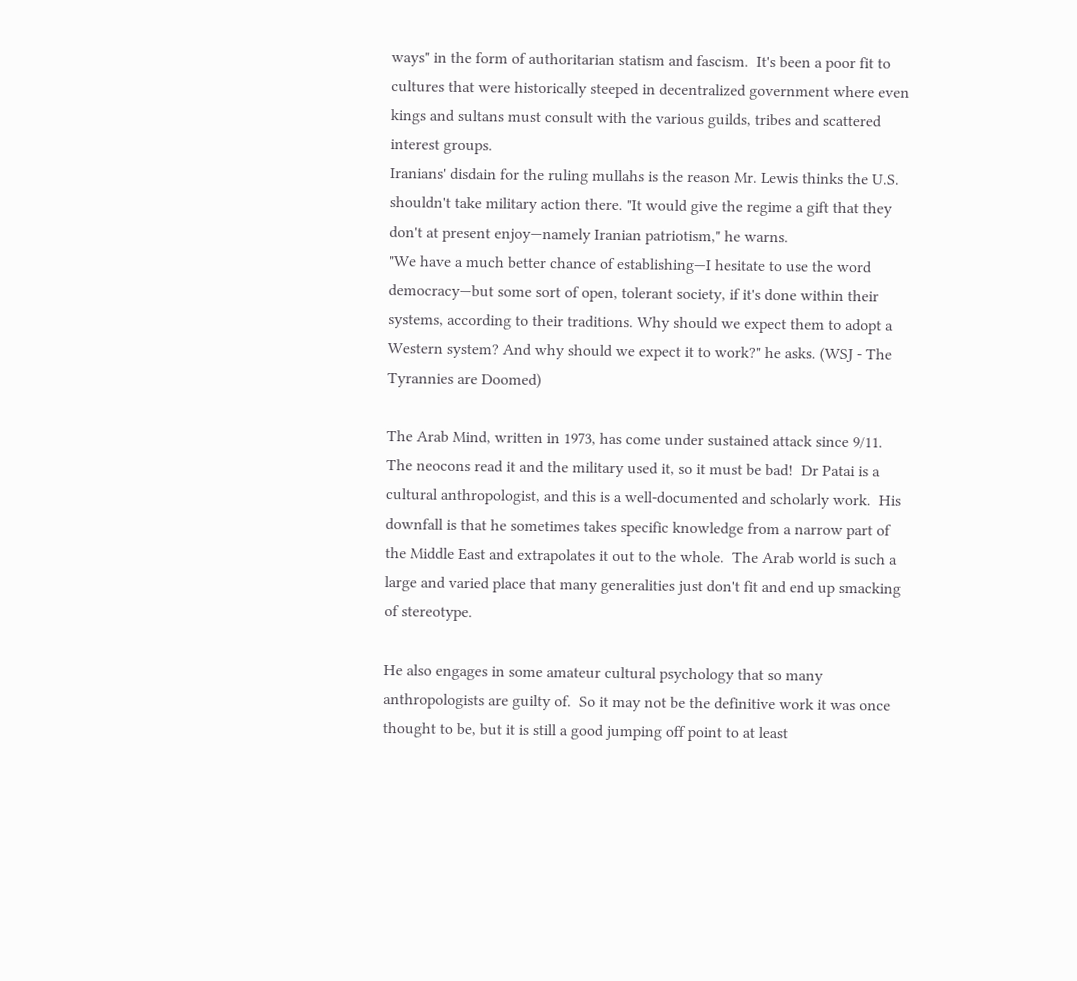ways" in the form of authoritarian statism and fascism.  It's been a poor fit to cultures that were historically steeped in decentralized government where even kings and sultans must consult with the various guilds, tribes and scattered interest groups.
Iranians' disdain for the ruling mullahs is the reason Mr. Lewis thinks the U.S. shouldn't take military action there. "It would give the regime a gift that they don't at present enjoy—namely Iranian patriotism," he warns.
"We have a much better chance of establishing—I hesitate to use the word democracy—but some sort of open, tolerant society, if it's done within their systems, according to their traditions. Why should we expect them to adopt a Western system? And why should we expect it to work?" he asks. (WSJ - The Tyrannies are Doomed)

The Arab Mind, written in 1973, has come under sustained attack since 9/11.  The neocons read it and the military used it, so it must be bad!  Dr Patai is a cultural anthropologist, and this is a well-documented and scholarly work.  His downfall is that he sometimes takes specific knowledge from a narrow part of the Middle East and extrapolates it out to the whole.  The Arab world is such a large and varied place that many generalities just don't fit and end up smacking of stereotype.

He also engages in some amateur cultural psychology that so many anthropologists are guilty of.  So it may not be the definitive work it was once thought to be, but it is still a good jumping off point to at least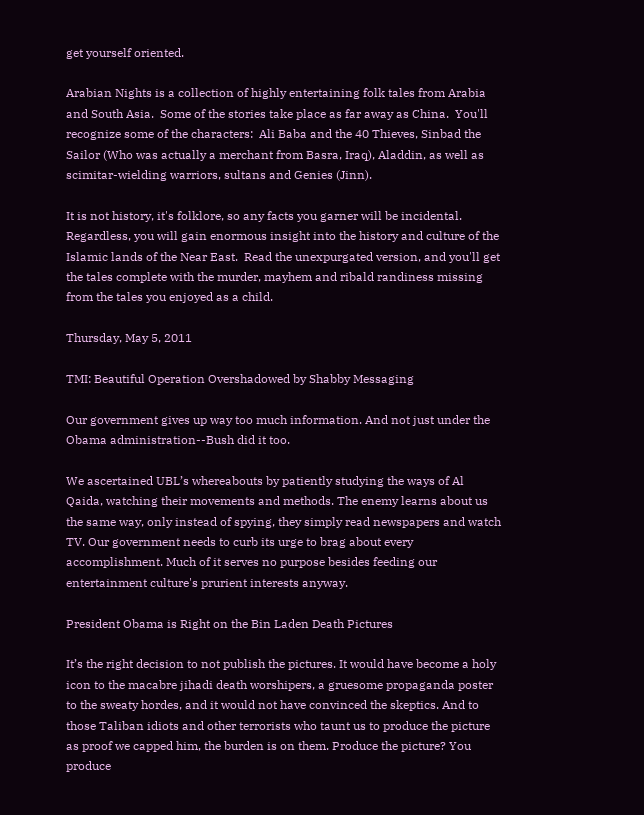get yourself oriented.

Arabian Nights is a collection of highly entertaining folk tales from Arabia and South Asia.  Some of the stories take place as far away as China.  You'll recognize some of the characters:  Ali Baba and the 40 Thieves, Sinbad the Sailor (Who was actually a merchant from Basra, Iraq), Aladdin, as well as scimitar-wielding warriors, sultans and Genies (Jinn).

It is not history, it's folklore, so any facts you garner will be incidental.  Regardless, you will gain enormous insight into the history and culture of the Islamic lands of the Near East.  Read the unexpurgated version, and you'll get the tales complete with the murder, mayhem and ribald randiness missing from the tales you enjoyed as a child.

Thursday, May 5, 2011

TMI: Beautiful Operation Overshadowed by Shabby Messaging

Our government gives up way too much information. And not just under the Obama administration--Bush did it too.

We ascertained UBL’s whereabouts by patiently studying the ways of Al Qaida, watching their movements and methods. The enemy learns about us the same way, only instead of spying, they simply read newspapers and watch TV. Our government needs to curb its urge to brag about every accomplishment. Much of it serves no purpose besides feeding our entertainment culture's prurient interests anyway.

President Obama is Right on the Bin Laden Death Pictures

It’s the right decision to not publish the pictures. It would have become a holy icon to the macabre jihadi death worshipers, a gruesome propaganda poster to the sweaty hordes, and it would not have convinced the skeptics. And to those Taliban idiots and other terrorists who taunt us to produce the picture as proof we capped him, the burden is on them. Produce the picture? You produce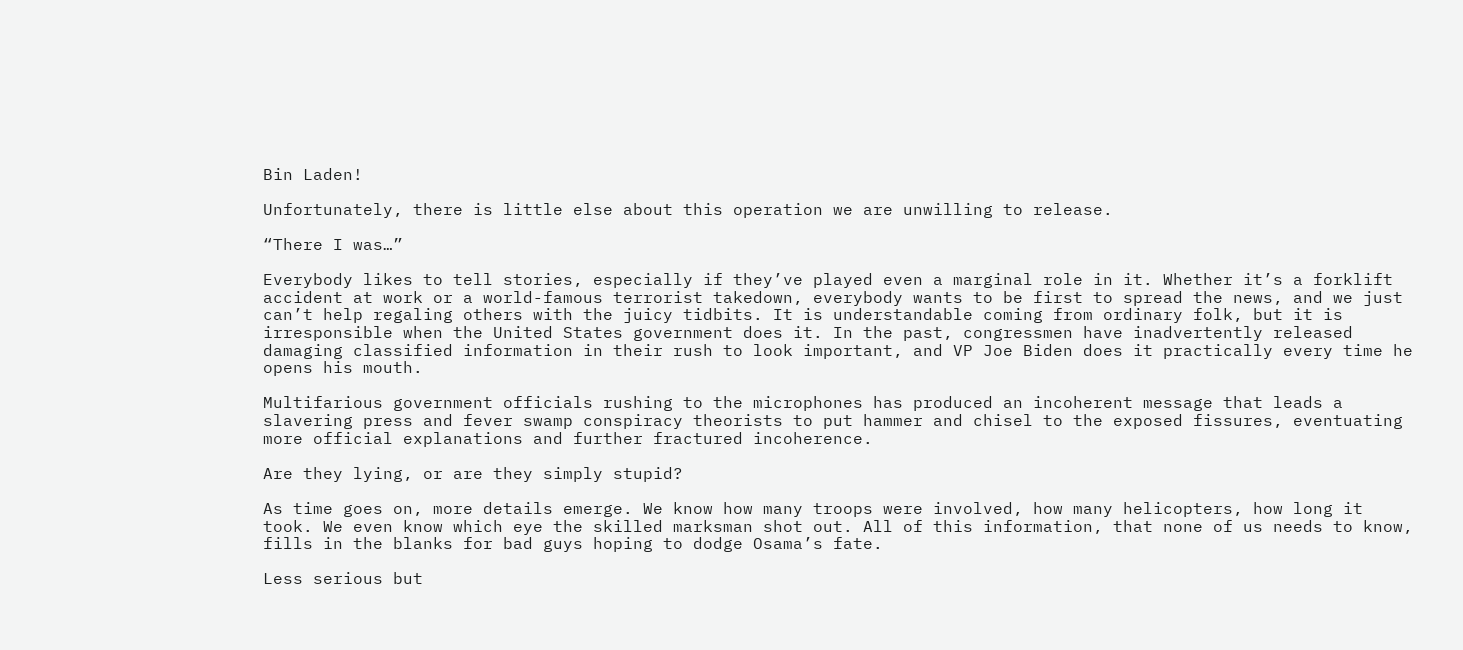Bin Laden!

Unfortunately, there is little else about this operation we are unwilling to release.

“There I was…”

Everybody likes to tell stories, especially if they’ve played even a marginal role in it. Whether it’s a forklift accident at work or a world-famous terrorist takedown, everybody wants to be first to spread the news, and we just can’t help regaling others with the juicy tidbits. It is understandable coming from ordinary folk, but it is irresponsible when the United States government does it. In the past, congressmen have inadvertently released damaging classified information in their rush to look important, and VP Joe Biden does it practically every time he opens his mouth.

Multifarious government officials rushing to the microphones has produced an incoherent message that leads a slavering press and fever swamp conspiracy theorists to put hammer and chisel to the exposed fissures, eventuating more official explanations and further fractured incoherence.

Are they lying, or are they simply stupid?

As time goes on, more details emerge. We know how many troops were involved, how many helicopters, how long it took. We even know which eye the skilled marksman shot out. All of this information, that none of us needs to know, fills in the blanks for bad guys hoping to dodge Osama’s fate.

Less serious but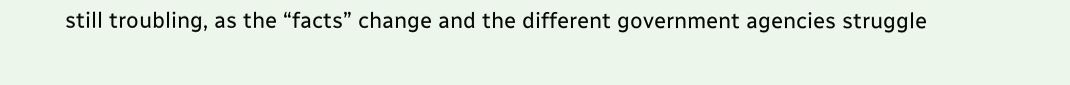still troubling, as the “facts” change and the different government agencies struggle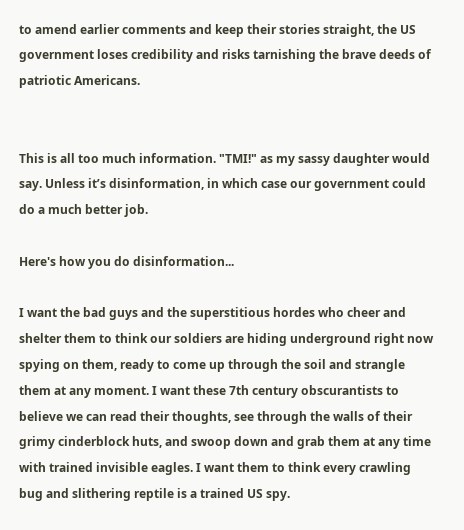to amend earlier comments and keep their stories straight, the US government loses credibility and risks tarnishing the brave deeds of patriotic Americans.


This is all too much information. "TMI!" as my sassy daughter would say. Unless it’s disinformation, in which case our government could do a much better job.

Here's how you do disinformation...

I want the bad guys and the superstitious hordes who cheer and shelter them to think our soldiers are hiding underground right now spying on them, ready to come up through the soil and strangle them at any moment. I want these 7th century obscurantists to believe we can read their thoughts, see through the walls of their grimy cinderblock huts, and swoop down and grab them at any time with trained invisible eagles. I want them to think every crawling bug and slithering reptile is a trained US spy.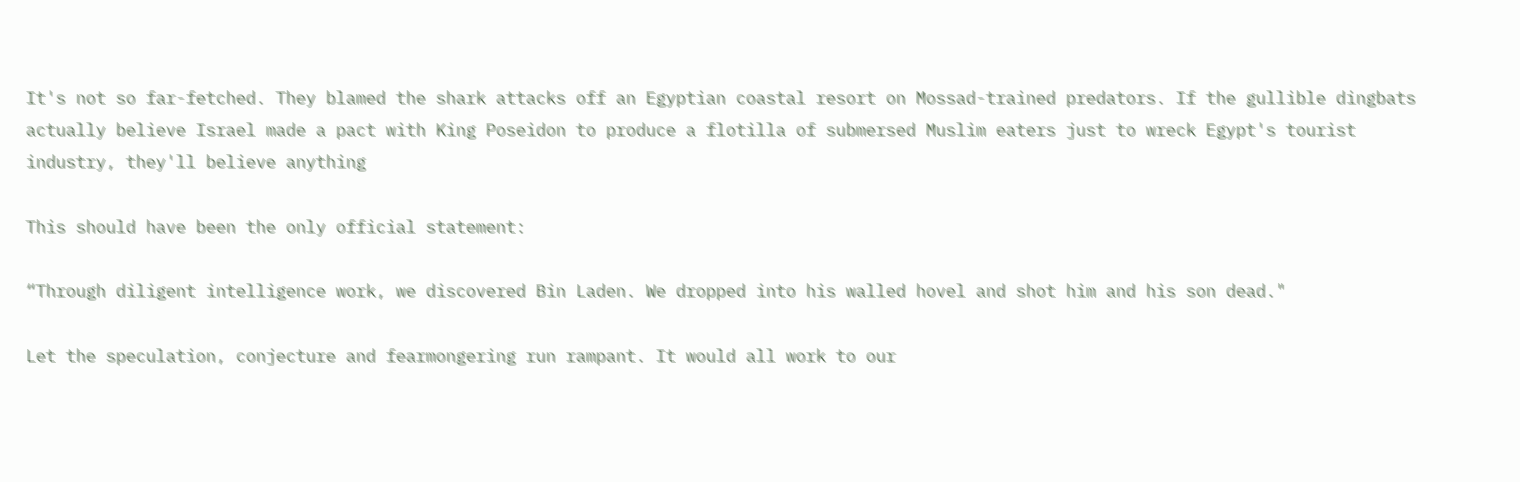It's not so far-fetched. They blamed the shark attacks off an Egyptian coastal resort on Mossad-trained predators. If the gullible dingbats actually believe Israel made a pact with King Poseidon to produce a flotilla of submersed Muslim eaters just to wreck Egypt's tourist industry, they'll believe anything

This should have been the only official statement:

“Through diligent intelligence work, we discovered Bin Laden. We dropped into his walled hovel and shot him and his son dead."

Let the speculation, conjecture and fearmongering run rampant. It would all work to our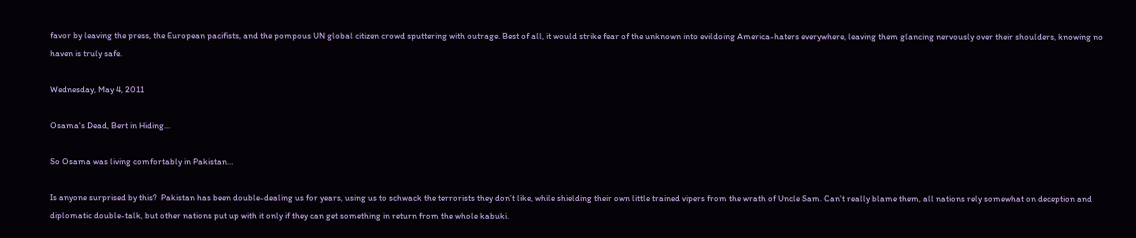favor by leaving the press, the European pacifists, and the pompous UN global citizen crowd sputtering with outrage. Best of all, it would strike fear of the unknown into evildoing America-haters everywhere, leaving them glancing nervously over their shoulders, knowing no haven is truly safe.

Wednesday, May 4, 2011

Osama's Dead, Bert in Hiding...

So Osama was living comfortably in Pakistan…

Is anyone surprised by this?  Pakistan has been double-dealing us for years, using us to schwack the terrorists they don’t like, while shielding their own little trained vipers from the wrath of Uncle Sam. Can’t really blame them, all nations rely somewhat on deception and diplomatic double-talk, but other nations put up with it only if they can get something in return from the whole kabuki.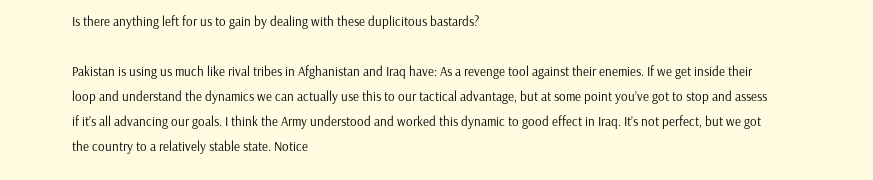Is there anything left for us to gain by dealing with these duplicitous bastards?

Pakistan is using us much like rival tribes in Afghanistan and Iraq have: As a revenge tool against their enemies. If we get inside their loop and understand the dynamics we can actually use this to our tactical advantage, but at some point you’ve got to stop and assess if it’s all advancing our goals. I think the Army understood and worked this dynamic to good effect in Iraq. It’s not perfect, but we got the country to a relatively stable state. Notice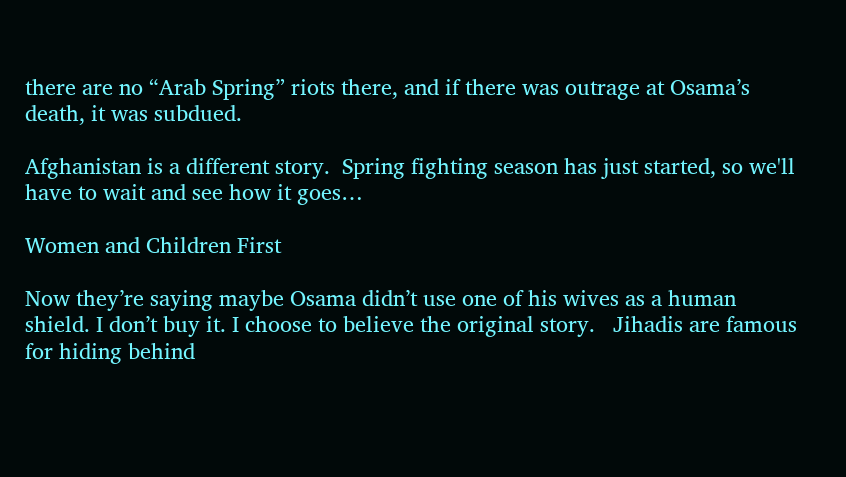there are no “Arab Spring” riots there, and if there was outrage at Osama’s death, it was subdued.

Afghanistan is a different story.  Spring fighting season has just started, so we'll have to wait and see how it goes…

Women and Children First

Now they’re saying maybe Osama didn’t use one of his wives as a human shield. I don’t buy it. I choose to believe the original story.   Jihadis are famous for hiding behind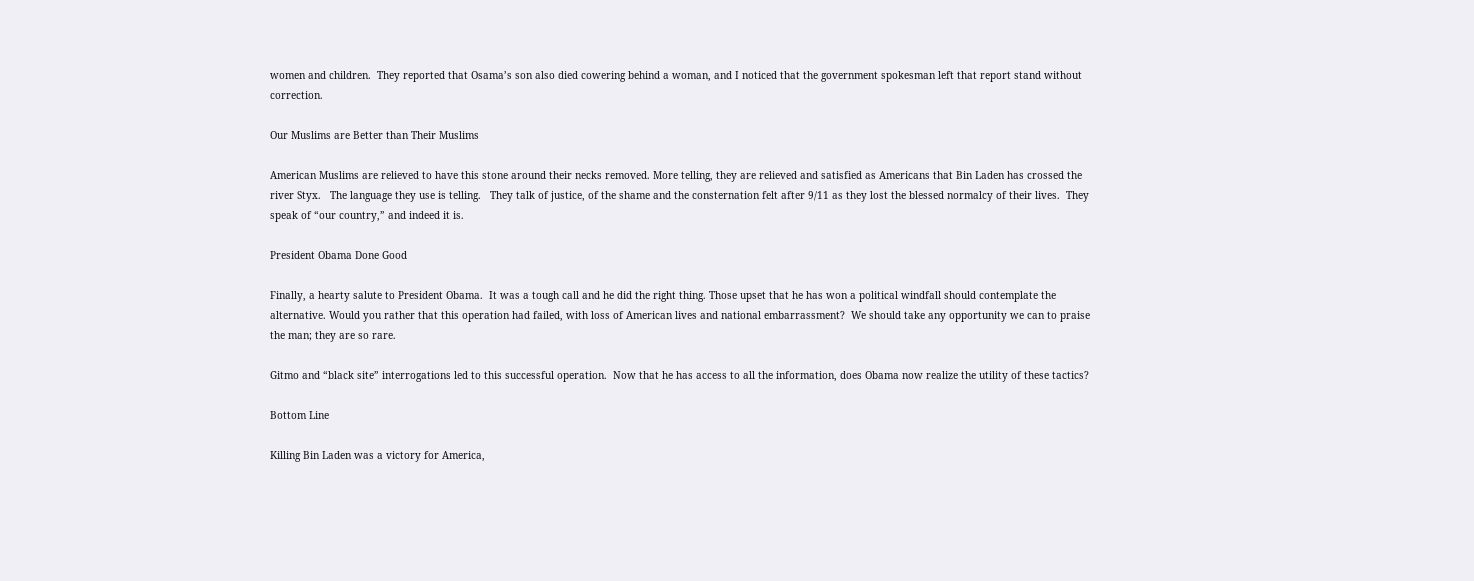women and children.  They reported that Osama’s son also died cowering behind a woman, and I noticed that the government spokesman left that report stand without correction.

Our Muslims are Better than Their Muslims

American Muslims are relieved to have this stone around their necks removed. More telling, they are relieved and satisfied as Americans that Bin Laden has crossed the river Styx.   The language they use is telling.   They talk of justice, of the shame and the consternation felt after 9/11 as they lost the blessed normalcy of their lives.  They speak of “our country,” and indeed it is.

President Obama Done Good

Finally, a hearty salute to President Obama.  It was a tough call and he did the right thing. Those upset that he has won a political windfall should contemplate the alternative. Would you rather that this operation had failed, with loss of American lives and national embarrassment?  We should take any opportunity we can to praise the man; they are so rare.

Gitmo and “black site” interrogations led to this successful operation.  Now that he has access to all the information, does Obama now realize the utility of these tactics?

Bottom Line

Killing Bin Laden was a victory for America,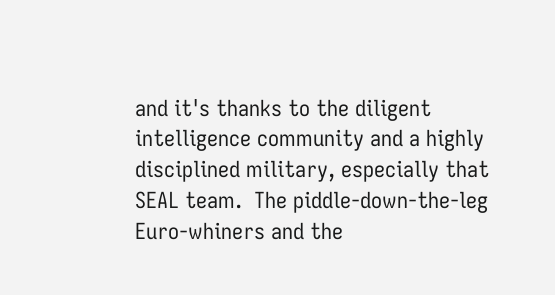and it's thanks to the diligent intelligence community and a highly disciplined military, especially that SEAL team.  The piddle-down-the-leg Euro-whiners and the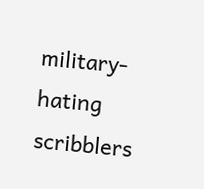military-hating scribblers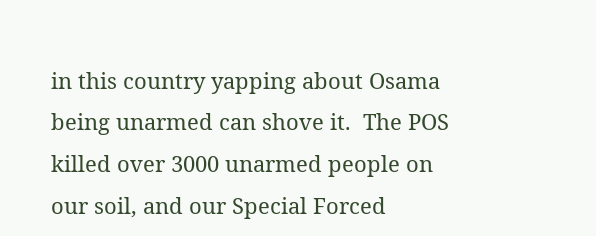in this country yapping about Osama being unarmed can shove it.  The POS killed over 3000 unarmed people on our soil, and our Special Forced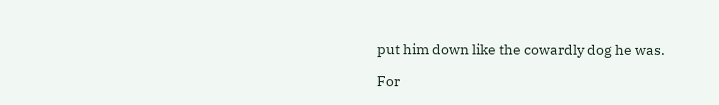put him down like the cowardly dog he was.

For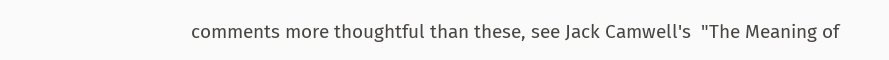comments more thoughtful than these, see Jack Camwell's  "The Meaning of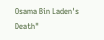Osama Bin Laden's Death"